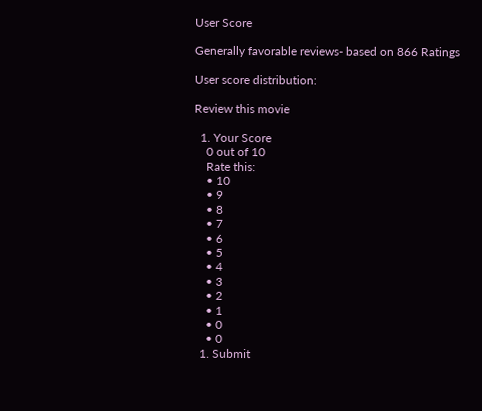User Score

Generally favorable reviews- based on 866 Ratings

User score distribution:

Review this movie

  1. Your Score
    0 out of 10
    Rate this:
    • 10
    • 9
    • 8
    • 7
    • 6
    • 5
    • 4
    • 3
    • 2
    • 1
    • 0
    • 0
  1. Submit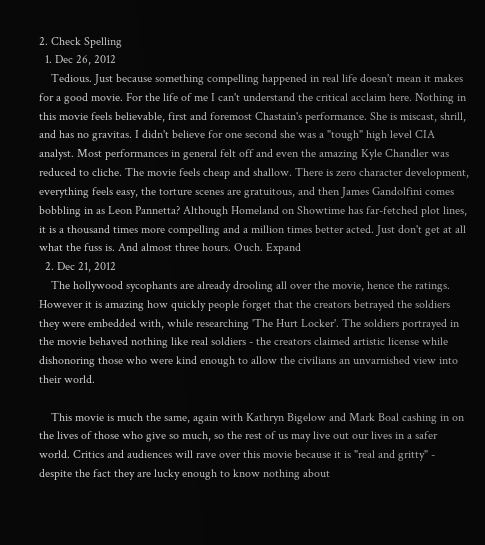2. Check Spelling
  1. Dec 26, 2012
    Tedious. Just because something compelling happened in real life doesn't mean it makes for a good movie. For the life of me I can't understand the critical acclaim here. Nothing in this movie feels believable, first and foremost Chastain's performance. She is miscast, shrill, and has no gravitas. I didn't believe for one second she was a "tough" high level CIA analyst. Most performances in general felt off and even the amazing Kyle Chandler was reduced to cliche. The movie feels cheap and shallow. There is zero character development, everything feels easy, the torture scenes are gratuitous, and then James Gandolfini comes bobbling in as Leon Pannetta? Although Homeland on Showtime has far-fetched plot lines, it is a thousand times more compelling and a million times better acted. Just don't get at all what the fuss is. And almost three hours. Ouch. Expand
  2. Dec 21, 2012
    The hollywood sycophants are already drooling all over the movie, hence the ratings. However it is amazing how quickly people forget that the creators betrayed the soldiers they were embedded with, while researching 'The Hurt Locker'. The soldiers portrayed in the movie behaved nothing like real soldiers - the creators claimed artistic license while dishonoring those who were kind enough to allow the civilians an unvarnished view into their world.

    This movie is much the same, again with Kathryn Bigelow and Mark Boal cashing in on the lives of those who give so much, so the rest of us may live out our lives in a safer world. Critics and audiences will rave over this movie because it is "real and gritty" - despite the fact they are lucky enough to know nothing about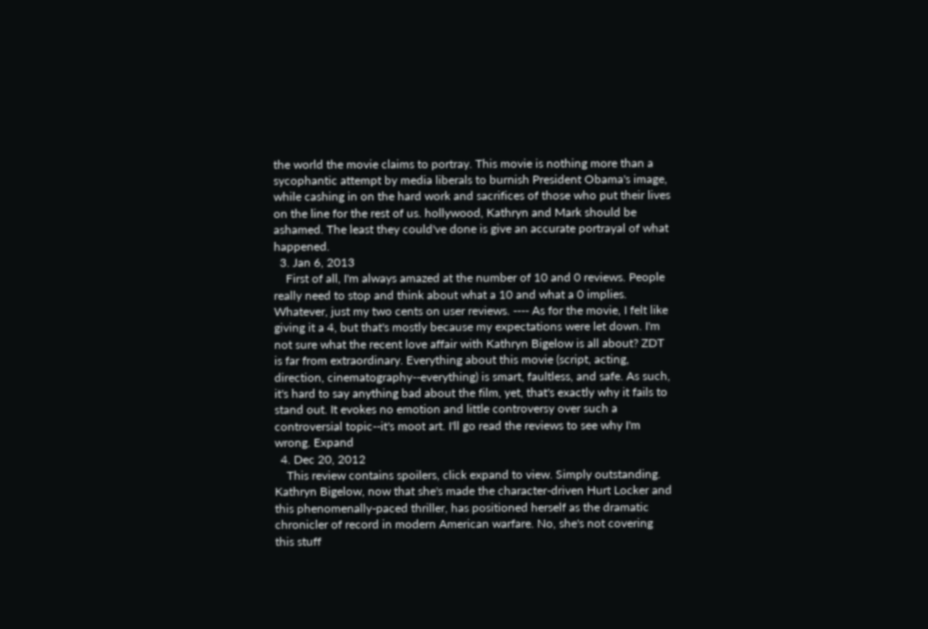the world the movie claims to portray. This movie is nothing more than a sycophantic attempt by media liberals to burnish President Obama's image, while cashing in on the hard work and sacrifices of those who put their lives on the line for the rest of us. hollywood, Kathryn and Mark should be ashamed. The least they could've done is give an accurate portrayal of what happened.
  3. Jan 6, 2013
    First of all, I'm always amazed at the number of 10 and 0 reviews. People really need to stop and think about what a 10 and what a 0 implies. Whatever, just my two cents on user reviews. ---- As for the movie, I felt like giving it a 4, but that's mostly because my expectations were let down. I'm not sure what the recent love affair with Kathryn Bigelow is all about? ZDT is far from extraordinary. Everything about this movie (script, acting, direction, cinematography--everything) is smart, faultless, and safe. As such, it's hard to say anything bad about the film, yet, that's exactly why it fails to stand out. It evokes no emotion and little controversy over such a controversial topic--it's moot art. I'll go read the reviews to see why I'm wrong. Expand
  4. Dec 20, 2012
    This review contains spoilers, click expand to view. Simply outstanding. Kathryn Bigelow, now that she's made the character-driven Hurt Locker and this phenomenally-paced thriller, has positioned herself as the dramatic chronicler of record in modern American warfare. No, she's not covering this stuff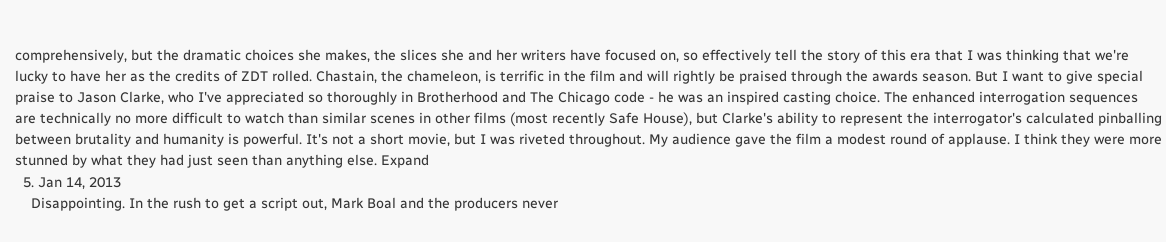comprehensively, but the dramatic choices she makes, the slices she and her writers have focused on, so effectively tell the story of this era that I was thinking that we're lucky to have her as the credits of ZDT rolled. Chastain, the chameleon, is terrific in the film and will rightly be praised through the awards season. But I want to give special praise to Jason Clarke, who I've appreciated so thoroughly in Brotherhood and The Chicago code - he was an inspired casting choice. The enhanced interrogation sequences are technically no more difficult to watch than similar scenes in other films (most recently Safe House), but Clarke's ability to represent the interrogator's calculated pinballing between brutality and humanity is powerful. It's not a short movie, but I was riveted throughout. My audience gave the film a modest round of applause. I think they were more stunned by what they had just seen than anything else. Expand
  5. Jan 14, 2013
    Disappointing. In the rush to get a script out, Mark Boal and the producers never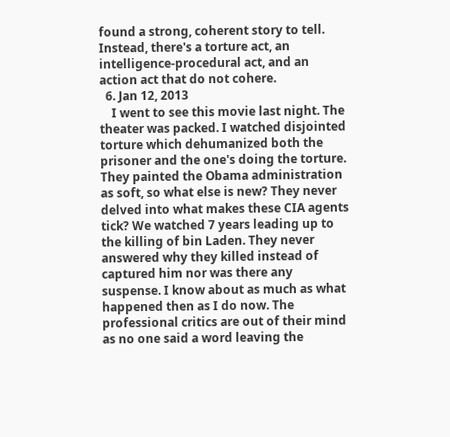found a strong, coherent story to tell. Instead, there's a torture act, an intelligence-procedural act, and an action act that do not cohere.
  6. Jan 12, 2013
    I went to see this movie last night. The theater was packed. I watched disjointed torture which dehumanized both the prisoner and the one's doing the torture. They painted the Obama administration as soft, so what else is new? They never delved into what makes these CIA agents tick? We watched 7 years leading up to the killing of bin Laden. They never answered why they killed instead of captured him nor was there any suspense. I know about as much as what happened then as I do now. The professional critics are out of their mind as no one said a word leaving the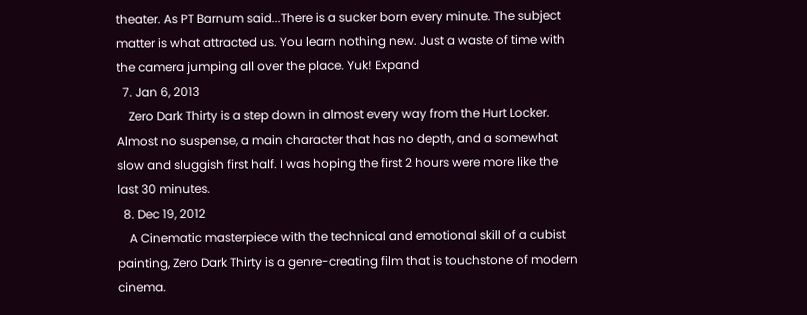theater. As PT Barnum said...There is a sucker born every minute. The subject matter is what attracted us. You learn nothing new. Just a waste of time with the camera jumping all over the place. Yuk! Expand
  7. Jan 6, 2013
    Zero Dark Thirty is a step down in almost every way from the Hurt Locker. Almost no suspense, a main character that has no depth, and a somewhat slow and sluggish first half. I was hoping the first 2 hours were more like the last 30 minutes.
  8. Dec 19, 2012
    A Cinematic masterpiece with the technical and emotional skill of a cubist painting, Zero Dark Thirty is a genre-creating film that is touchstone of modern cinema.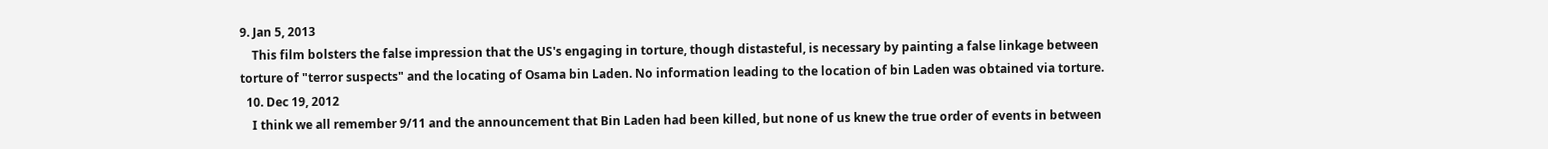9. Jan 5, 2013
    This film bolsters the false impression that the US's engaging in torture, though distasteful, is necessary by painting a false linkage between torture of "terror suspects" and the locating of Osama bin Laden. No information leading to the location of bin Laden was obtained via torture.
  10. Dec 19, 2012
    I think we all remember 9/11 and the announcement that Bin Laden had been killed, but none of us knew the true order of events in between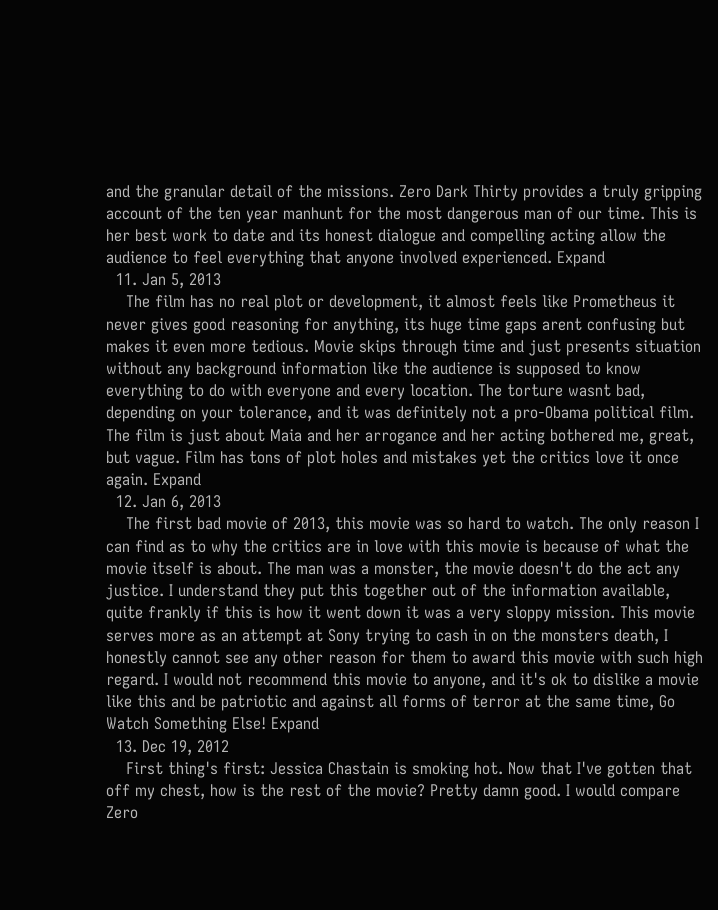and the granular detail of the missions. Zero Dark Thirty provides a truly gripping account of the ten year manhunt for the most dangerous man of our time. This is her best work to date and its honest dialogue and compelling acting allow the audience to feel everything that anyone involved experienced. Expand
  11. Jan 5, 2013
    The film has no real plot or development, it almost feels like Prometheus it never gives good reasoning for anything, its huge time gaps arent confusing but makes it even more tedious. Movie skips through time and just presents situation without any background information like the audience is supposed to know everything to do with everyone and every location. The torture wasnt bad, depending on your tolerance, and it was definitely not a pro-Obama political film. The film is just about Maia and her arrogance and her acting bothered me, great, but vague. Film has tons of plot holes and mistakes yet the critics love it once again. Expand
  12. Jan 6, 2013
    The first bad movie of 2013, this movie was so hard to watch. The only reason I can find as to why the critics are in love with this movie is because of what the movie itself is about. The man was a monster, the movie doesn't do the act any justice. I understand they put this together out of the information available, quite frankly if this is how it went down it was a very sloppy mission. This movie serves more as an attempt at Sony trying to cash in on the monsters death, I honestly cannot see any other reason for them to award this movie with such high regard. I would not recommend this movie to anyone, and it's ok to dislike a movie like this and be patriotic and against all forms of terror at the same time, Go Watch Something Else! Expand
  13. Dec 19, 2012
    First thing's first: Jessica Chastain is smoking hot. Now that I've gotten that off my chest, how is the rest of the movie? Pretty damn good. I would compare Zero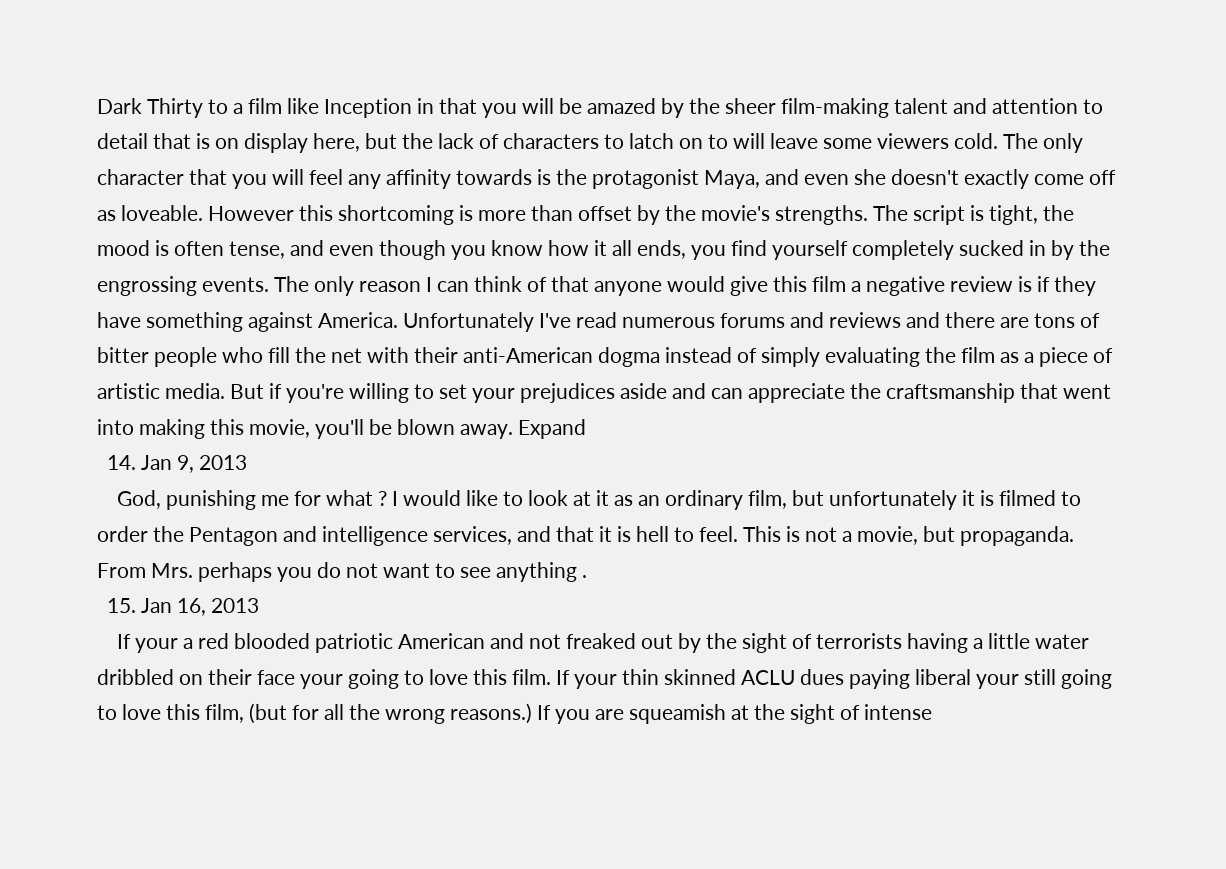Dark Thirty to a film like Inception in that you will be amazed by the sheer film-making talent and attention to detail that is on display here, but the lack of characters to latch on to will leave some viewers cold. The only character that you will feel any affinity towards is the protagonist Maya, and even she doesn't exactly come off as loveable. However this shortcoming is more than offset by the movie's strengths. The script is tight, the mood is often tense, and even though you know how it all ends, you find yourself completely sucked in by the engrossing events. The only reason I can think of that anyone would give this film a negative review is if they have something against America. Unfortunately I've read numerous forums and reviews and there are tons of bitter people who fill the net with their anti-American dogma instead of simply evaluating the film as a piece of artistic media. But if you're willing to set your prejudices aside and can appreciate the craftsmanship that went into making this movie, you'll be blown away. Expand
  14. Jan 9, 2013
    God, punishing me for what ? I would like to look at it as an ordinary film, but unfortunately it is filmed to order the Pentagon and intelligence services, and that it is hell to feel. This is not a movie, but propaganda. From Mrs. perhaps you do not want to see anything .
  15. Jan 16, 2013
    If your a red blooded patriotic American and not freaked out by the sight of terrorists having a little water dribbled on their face your going to love this film. If your thin skinned ACLU dues paying liberal your still going to love this film, (but for all the wrong reasons.) If you are squeamish at the sight of intense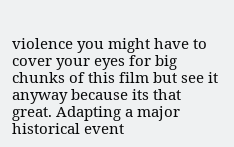violence you might have to cover your eyes for big chunks of this film but see it anyway because its that great. Adapting a major historical event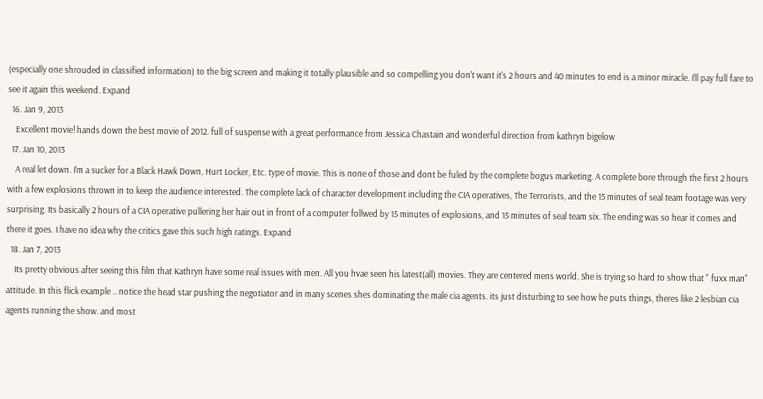(especially one shrouded in classified information) to the big screen and making it totally plausible and so compelling you don't want it's 2 hours and 40 minutes to end is a minor miracle. I'll pay full fare to see it again this weekend. Expand
  16. Jan 9, 2013
    Excellent movie! hands down the best movie of 2012. full of suspense with a great performance from Jessica Chastain and wonderful direction from kathryn bigelow
  17. Jan 10, 2013
    A real let down. I'm a sucker for a Black Hawk Down, Hurt Locker, Etc. type of movie. This is none of those and dont be fuled by the complete bogus marketing. A complete bore through the first 2 hours with a few explosions thrown in to keep the audience interested. The complete lack of character development including the CIA operatives, The Terrorists, and the 15 minutes of seal team footage was very surprising. Its basically 2 hours of a CIA operative pullering her hair out in front of a computer follwed by 15 minutes of explosions, and 15 minutes of seal team six. The ending was so hear it comes and there it goes. I have no idea why the critics gave this such high ratings. Expand
  18. Jan 7, 2013
    Its pretty obvious after seeing this film that Kathryn have some real issues with men. All you hvae seen his latest(all) movies. They are centered mens world. She is trying so hard to show that " fuxx man" attitude. In this flick example .. notice the head star pushing the negotiator and in many scenes shes dominating the male cia agents. its just disturbing to see how he puts things, theres like 2 lesbian cia agents running the show. and most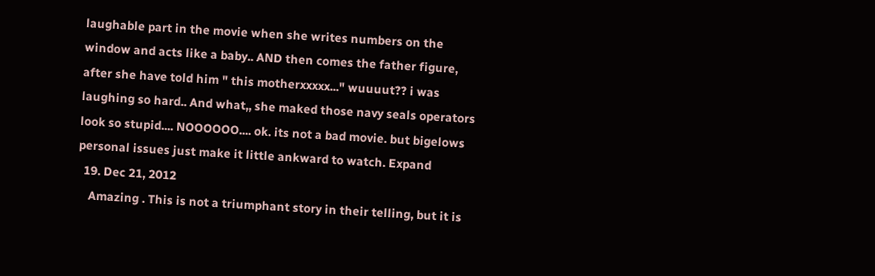laughable part in the movie when she writes numbers on the window and acts like a baby.. AND then comes the father figure, after she have told him " this motherxxxxx..." wuuuut?? i was laughing so hard.. And what,, she maked those navy seals operators look so stupid.... NOOOOOO.... ok. its not a bad movie. but bigelows personal issues just make it little ankward to watch. Expand
  19. Dec 21, 2012
    Amazing . This is not a triumphant story in their telling, but it is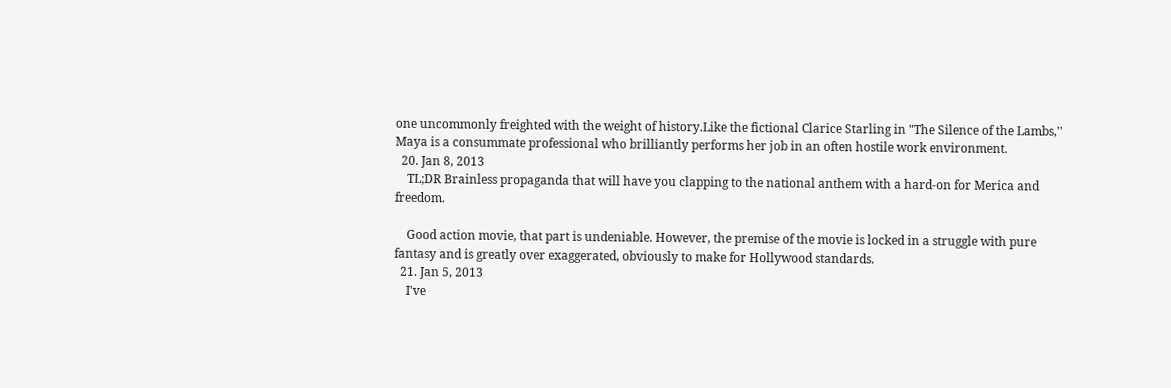one uncommonly freighted with the weight of history.Like the fictional Clarice Starling in "The Silence of the Lambs,'' Maya is a consummate professional who brilliantly performs her job in an often hostile work environment.
  20. Jan 8, 2013
    TL;DR Brainless propaganda that will have you clapping to the national anthem with a hard-on for Merica and freedom.

    Good action movie, that part is undeniable. However, the premise of the movie is locked in a struggle with pure fantasy and is greatly over exaggerated, obviously to make for Hollywood standards.
  21. Jan 5, 2013
    I've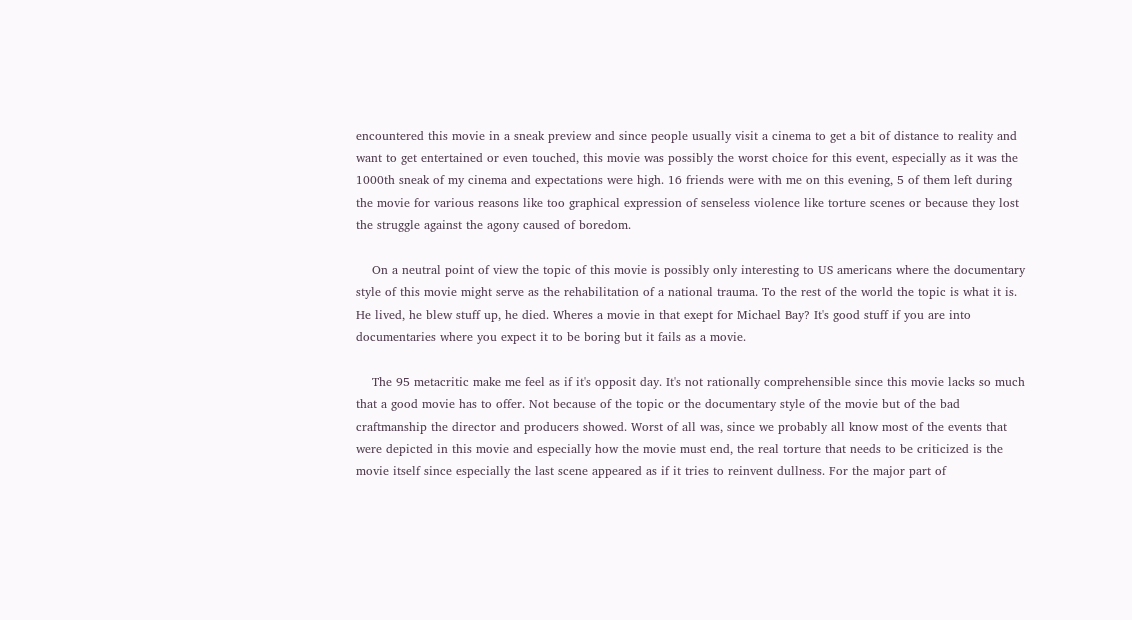encountered this movie in a sneak preview and since people usually visit a cinema to get a bit of distance to reality and want to get entertained or even touched, this movie was possibly the worst choice for this event, especially as it was the 1000th sneak of my cinema and expectations were high. 16 friends were with me on this evening, 5 of them left during the movie for various reasons like too graphical expression of senseless violence like torture scenes or because they lost the struggle against the agony caused of boredom.

    On a neutral point of view the topic of this movie is possibly only interesting to US americans where the documentary style of this movie might serve as the rehabilitation of a national trauma. To the rest of the world the topic is what it is. He lived, he blew stuff up, he died. Wheres a movie in that exept for Michael Bay? It's good stuff if you are into documentaries where you expect it to be boring but it fails as a movie.

    The 95 metacritic make me feel as if it's opposit day. It's not rationally comprehensible since this movie lacks so much that a good movie has to offer. Not because of the topic or the documentary style of the movie but of the bad craftmanship the director and producers showed. Worst of all was, since we probably all know most of the events that were depicted in this movie and especially how the movie must end, the real torture that needs to be criticized is the movie itself since especially the last scene appeared as if it tries to reinvent dullness. For the major part of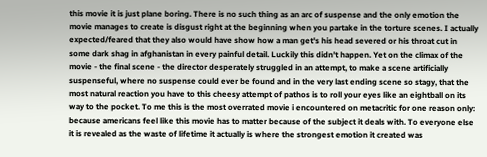this movie it is just plane boring. There is no such thing as an arc of suspense and the only emotion the movie manages to create is disgust right at the beginning when you partake in the torture scenes. I actually expected/feared that they also would have show how a man get's his head severed or his throat cut in some dark shag in afghanistan in every painful detail. Luckily this didn't happen. Yet on the climax of the movie - the final scene - the director desperately struggled in an attempt, to make a scene artificially suspenseful, where no suspense could ever be found and in the very last ending scene so stagy, that the most natural reaction you have to this cheesy attempt of pathos is to roll your eyes like an eightball on its way to the pocket. To me this is the most overrated movie i encountered on metacritic for one reason only: because americans feel like this movie has to matter because of the subject it deals with. To everyone else it is revealed as the waste of lifetime it actually is where the strongest emotion it created was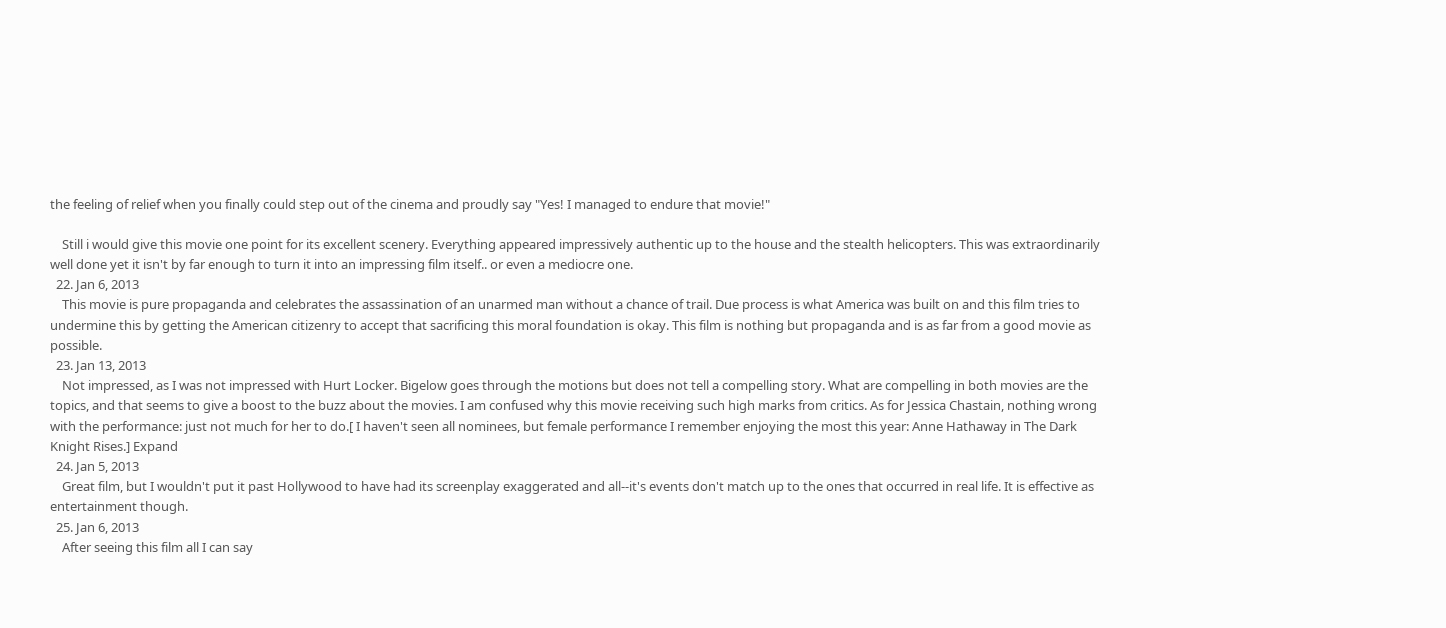the feeling of relief when you finally could step out of the cinema and proudly say "Yes! I managed to endure that movie!"

    Still i would give this movie one point for its excellent scenery. Everything appeared impressively authentic up to the house and the stealth helicopters. This was extraordinarily well done yet it isn't by far enough to turn it into an impressing film itself.. or even a mediocre one.
  22. Jan 6, 2013
    This movie is pure propaganda and celebrates the assassination of an unarmed man without a chance of trail. Due process is what America was built on and this film tries to undermine this by getting the American citizenry to accept that sacrificing this moral foundation is okay. This film is nothing but propaganda and is as far from a good movie as possible.
  23. Jan 13, 2013
    Not impressed, as I was not impressed with Hurt Locker. Bigelow goes through the motions but does not tell a compelling story. What are compelling in both movies are the topics, and that seems to give a boost to the buzz about the movies. I am confused why this movie receiving such high marks from critics. As for Jessica Chastain, nothing wrong with the performance: just not much for her to do.[ I haven't seen all nominees, but female performance I remember enjoying the most this year: Anne Hathaway in The Dark Knight Rises.] Expand
  24. Jan 5, 2013
    Great film, but I wouldn't put it past Hollywood to have had its screenplay exaggerated and all--it's events don't match up to the ones that occurred in real life. It is effective as entertainment though.
  25. Jan 6, 2013
    After seeing this film all I can say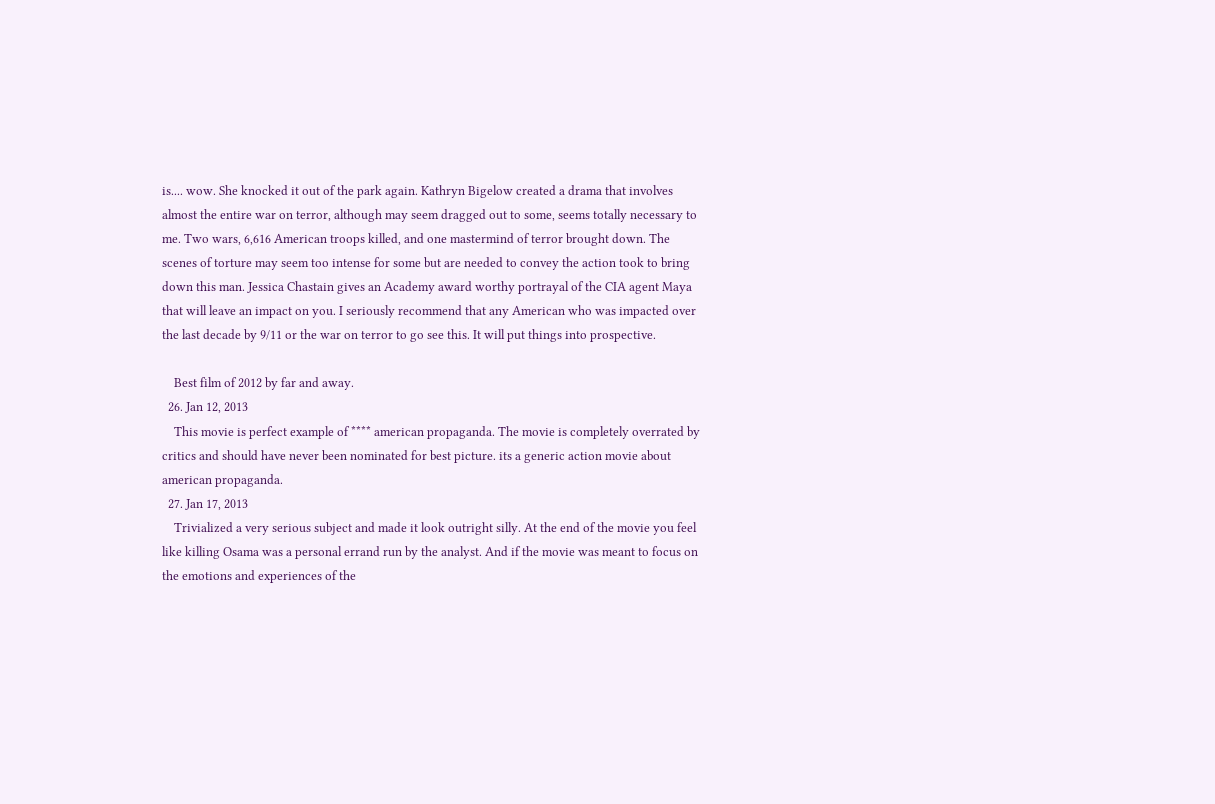is.... wow. She knocked it out of the park again. Kathryn Bigelow created a drama that involves almost the entire war on terror, although may seem dragged out to some, seems totally necessary to me. Two wars, 6,616 American troops killed, and one mastermind of terror brought down. The scenes of torture may seem too intense for some but are needed to convey the action took to bring down this man. Jessica Chastain gives an Academy award worthy portrayal of the CIA agent Maya that will leave an impact on you. I seriously recommend that any American who was impacted over the last decade by 9/11 or the war on terror to go see this. It will put things into prospective.

    Best film of 2012 by far and away.
  26. Jan 12, 2013
    This movie is perfect example of **** american propaganda. The movie is completely overrated by critics and should have never been nominated for best picture. its a generic action movie about american propaganda.
  27. Jan 17, 2013
    Trivialized a very serious subject and made it look outright silly. At the end of the movie you feel like killing Osama was a personal errand run by the analyst. And if the movie was meant to focus on the emotions and experiences of the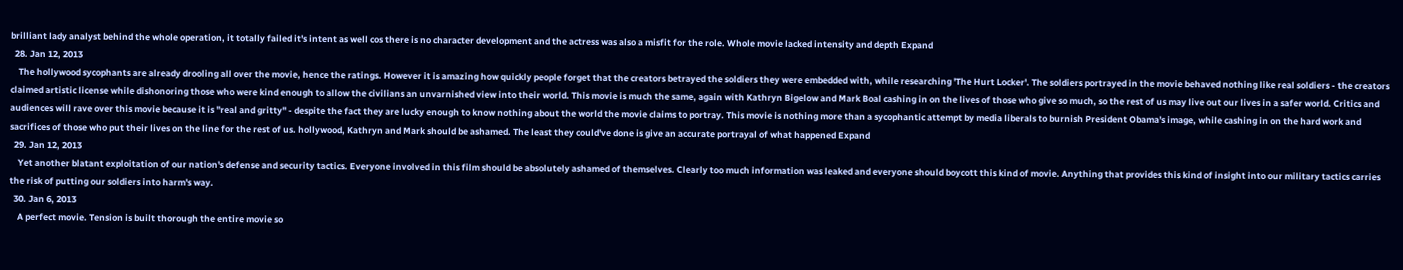brilliant lady analyst behind the whole operation, it totally failed it's intent as well cos there is no character development and the actress was also a misfit for the role. Whole movie lacked intensity and depth Expand
  28. Jan 12, 2013
    The hollywood sycophants are already drooling all over the movie, hence the ratings. However it is amazing how quickly people forget that the creators betrayed the soldiers they were embedded with, while researching 'The Hurt Locker'. The soldiers portrayed in the movie behaved nothing like real soldiers - the creators claimed artistic license while dishonoring those who were kind enough to allow the civilians an unvarnished view into their world. This movie is much the same, again with Kathryn Bigelow and Mark Boal cashing in on the lives of those who give so much, so the rest of us may live out our lives in a safer world. Critics and audiences will rave over this movie because it is "real and gritty" - despite the fact they are lucky enough to know nothing about the world the movie claims to portray. This movie is nothing more than a sycophantic attempt by media liberals to burnish President Obama's image, while cashing in on the hard work and sacrifices of those who put their lives on the line for the rest of us. hollywood, Kathryn and Mark should be ashamed. The least they could've done is give an accurate portrayal of what happened Expand
  29. Jan 12, 2013
    Yet another blatant exploitation of our nation's defense and security tactics. Everyone involved in this film should be absolutely ashamed of themselves. Clearly too much information was leaked and everyone should boycott this kind of movie. Anything that provides this kind of insight into our military tactics carries the risk of putting our soldiers into harm's way.
  30. Jan 6, 2013
    A perfect movie. Tension is built thorough the entire movie so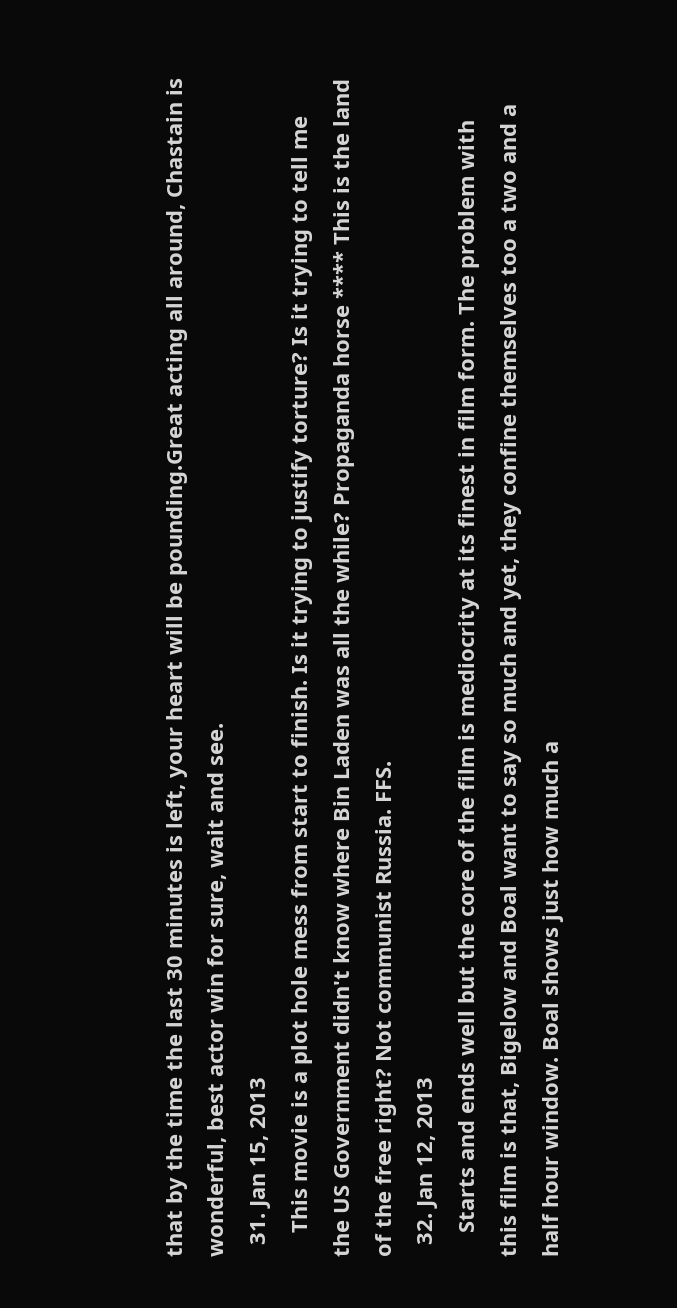that by the time the last 30 minutes is left, your heart will be pounding.Great acting all around, Chastain is wonderful, best actor win for sure, wait and see.
  31. Jan 15, 2013
    This movie is a plot hole mess from start to finish. Is it trying to justify torture? Is it trying to tell me the US Government didn't know where Bin Laden was all the while? Propaganda horse **** This is the land of the free right? Not communist Russia. FFS.
  32. Jan 12, 2013
    Starts and ends well but the core of the film is mediocrity at its finest in film form. The problem with this film is that, Bigelow and Boal want to say so much and yet, they confine themselves too a two and a half hour window. Boal shows just how much a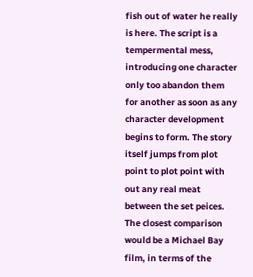fish out of water he really is here. The script is a tempermental mess, introducing one character only too abandon them for another as soon as any character development begins to form. The story itself jumps from plot point to plot point with out any real meat between the set peices. The closest comparison would be a Michael Bay film, in terms of the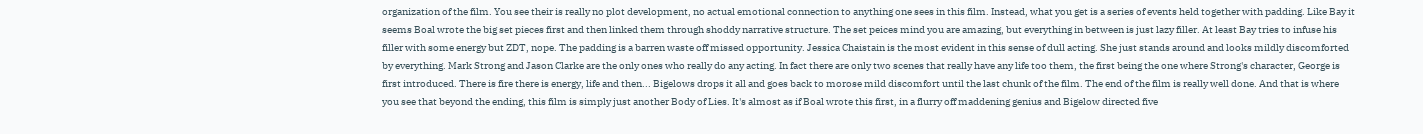organization of the film. You see their is really no plot development, no actual emotional connection to anything one sees in this film. Instead, what you get is a series of events held together with padding. Like Bay it seems Boal wrote the big set pieces first and then linked them through shoddy narrative structure. The set peices mind you are amazing, but everything in between is just lazy filler. At least Bay tries to infuse his filler with some energy but ZDT, nope. The padding is a barren waste off missed opportunity. Jessica Chaistain is the most evident in this sense of dull acting. She just stands around and looks mildly discomforted by everything. Mark Strong and Jason Clarke are the only ones who really do any acting. In fact there are only two scenes that really have any life too them, the first being the one where Strong's character, George is first introduced. There is fire there is energy, life and then... Bigelows drops it all and goes back to morose mild discomfort until the last chunk of the film. The end of the film is really well done. And that is where you see that beyond the ending, this film is simply just another Body of Lies. It's almost as if Boal wrote this first, in a flurry off maddening genius and Bigelow directed five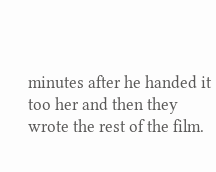minutes after he handed it too her and then they wrote the rest of the film.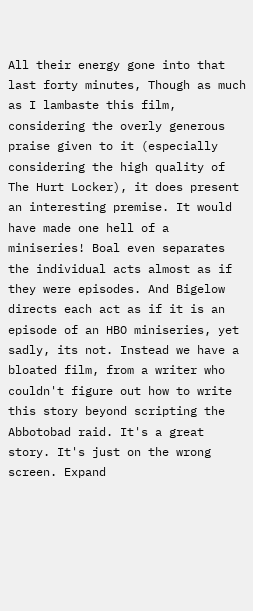All their energy gone into that last forty minutes, Though as much as I lambaste this film, considering the overly generous praise given to it (especially considering the high quality of The Hurt Locker), it does present an interesting premise. It would have made one hell of a miniseries! Boal even separates the individual acts almost as if they were episodes. And Bigelow directs each act as if it is an episode of an HBO miniseries, yet sadly, its not. Instead we have a bloated film, from a writer who couldn't figure out how to write this story beyond scripting the Abbotobad raid. It's a great story. It's just on the wrong screen. Expand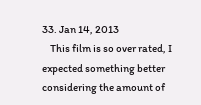33. Jan 14, 2013
    This film is so over rated, I expected something better considering the amount of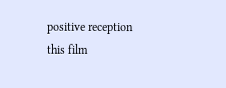positive reception this film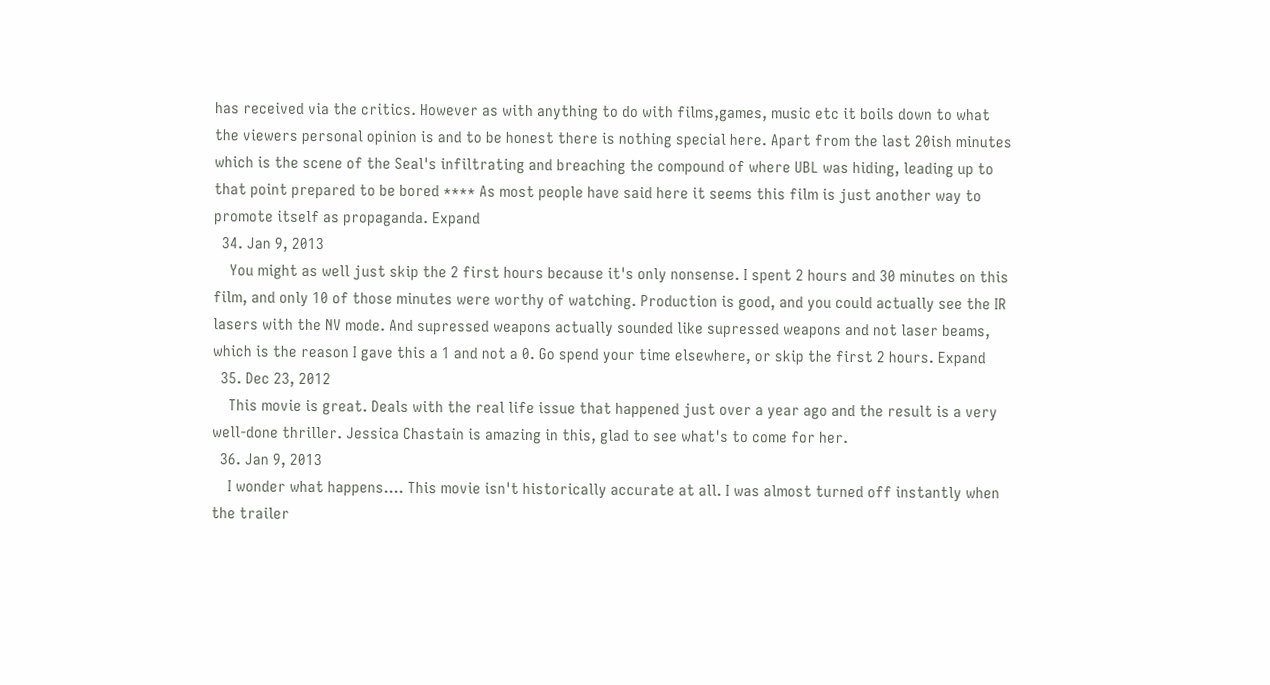has received via the critics. However as with anything to do with films,games, music etc it boils down to what the viewers personal opinion is and to be honest there is nothing special here. Apart from the last 20ish minutes which is the scene of the Seal's infiltrating and breaching the compound of where UBL was hiding, leading up to that point prepared to be bored **** As most people have said here it seems this film is just another way to promote itself as propaganda. Expand
  34. Jan 9, 2013
    You might as well just skip the 2 first hours because it's only nonsense. I spent 2 hours and 30 minutes on this film, and only 10 of those minutes were worthy of watching. Production is good, and you could actually see the IR lasers with the NV mode. And supressed weapons actually sounded like supressed weapons and not laser beams, which is the reason I gave this a 1 and not a 0. Go spend your time elsewhere, or skip the first 2 hours. Expand
  35. Dec 23, 2012
    This movie is great. Deals with the real life issue that happened just over a year ago and the result is a very well-done thriller. Jessica Chastain is amazing in this, glad to see what's to come for her.
  36. Jan 9, 2013
    I wonder what happens.... This movie isn't historically accurate at all. I was almost turned off instantly when the trailer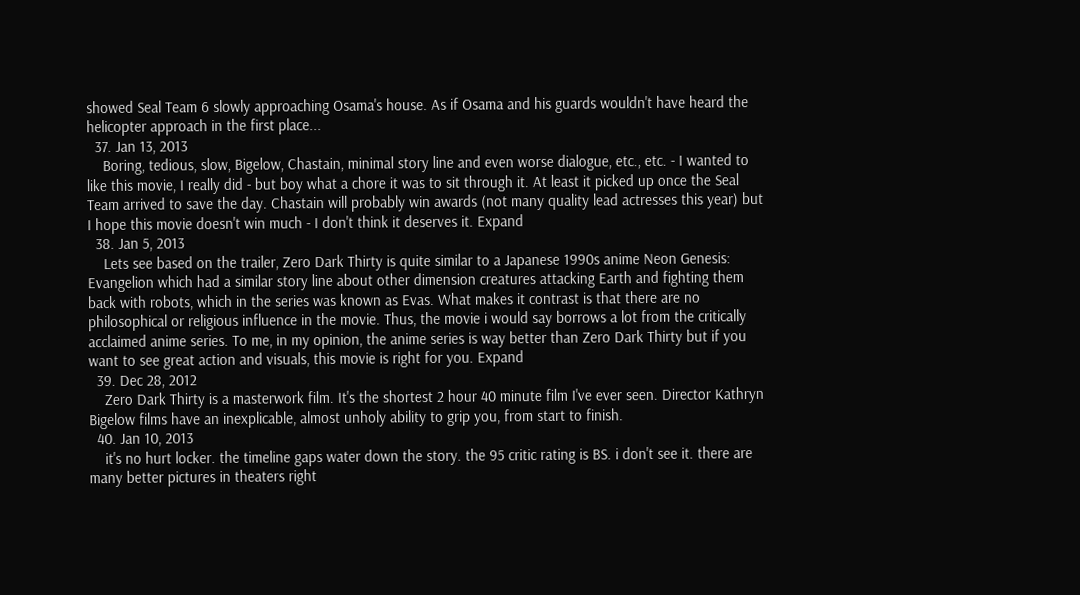showed Seal Team 6 slowly approaching Osama's house. As if Osama and his guards wouldn't have heard the helicopter approach in the first place...
  37. Jan 13, 2013
    Boring, tedious, slow, Bigelow, Chastain, minimal story line and even worse dialogue, etc., etc. - I wanted to like this movie, I really did - but boy what a chore it was to sit through it. At least it picked up once the Seal Team arrived to save the day. Chastain will probably win awards (not many quality lead actresses this year) but I hope this movie doesn't win much - I don't think it deserves it. Expand
  38. Jan 5, 2013
    Lets see based on the trailer, Zero Dark Thirty is quite similar to a Japanese 1990s anime Neon Genesis: Evangelion which had a similar story line about other dimension creatures attacking Earth and fighting them back with robots, which in the series was known as Evas. What makes it contrast is that there are no philosophical or religious influence in the movie. Thus, the movie i would say borrows a lot from the critically acclaimed anime series. To me, in my opinion, the anime series is way better than Zero Dark Thirty but if you want to see great action and visuals, this movie is right for you. Expand
  39. Dec 28, 2012
    Zero Dark Thirty is a masterwork film. It's the shortest 2 hour 40 minute film I've ever seen. Director Kathryn Bigelow films have an inexplicable, almost unholy ability to grip you, from start to finish.
  40. Jan 10, 2013
    it's no hurt locker. the timeline gaps water down the story. the 95 critic rating is BS. i don't see it. there are many better pictures in theaters right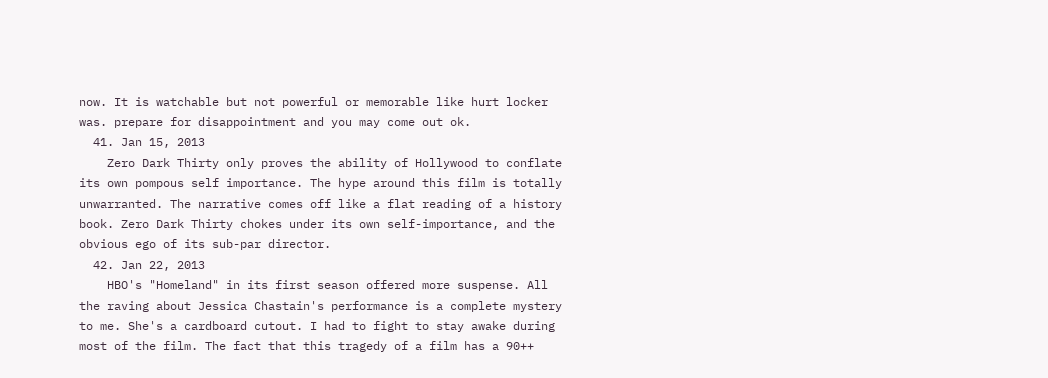now. It is watchable but not powerful or memorable like hurt locker was. prepare for disappointment and you may come out ok.
  41. Jan 15, 2013
    Zero Dark Thirty only proves the ability of Hollywood to conflate its own pompous self importance. The hype around this film is totally unwarranted. The narrative comes off like a flat reading of a history book. Zero Dark Thirty chokes under its own self-importance, and the obvious ego of its sub-par director.
  42. Jan 22, 2013
    HBO's "Homeland" in its first season offered more suspense. All the raving about Jessica Chastain's performance is a complete mystery to me. She's a cardboard cutout. I had to fight to stay awake during most of the film. The fact that this tragedy of a film has a 90++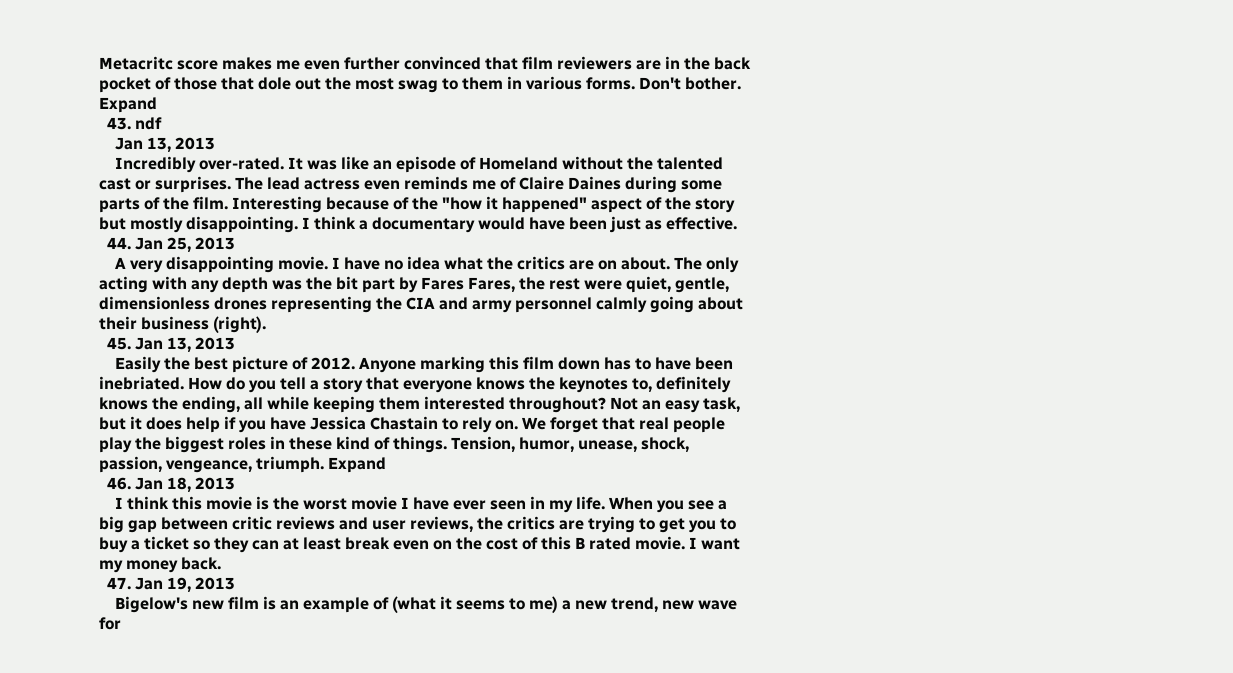Metacritc score makes me even further convinced that film reviewers are in the back pocket of those that dole out the most swag to them in various forms. Don't bother. Expand
  43. ndf
    Jan 13, 2013
    Incredibly over-rated. It was like an episode of Homeland without the talented cast or surprises. The lead actress even reminds me of Claire Daines during some parts of the film. Interesting because of the "how it happened" aspect of the story but mostly disappointing. I think a documentary would have been just as effective.
  44. Jan 25, 2013
    A very disappointing movie. I have no idea what the critics are on about. The only acting with any depth was the bit part by Fares Fares, the rest were quiet, gentle, dimensionless drones representing the CIA and army personnel calmly going about their business (right).
  45. Jan 13, 2013
    Easily the best picture of 2012. Anyone marking this film down has to have been inebriated. How do you tell a story that everyone knows the keynotes to, definitely knows the ending, all while keeping them interested throughout? Not an easy task, but it does help if you have Jessica Chastain to rely on. We forget that real people play the biggest roles in these kind of things. Tension, humor, unease, shock, passion, vengeance, triumph. Expand
  46. Jan 18, 2013
    I think this movie is the worst movie I have ever seen in my life. When you see a big gap between critic reviews and user reviews, the critics are trying to get you to buy a ticket so they can at least break even on the cost of this B rated movie. I want my money back.
  47. Jan 19, 2013
    Bigelow's new film is an example of (what it seems to me) a new trend, new wave for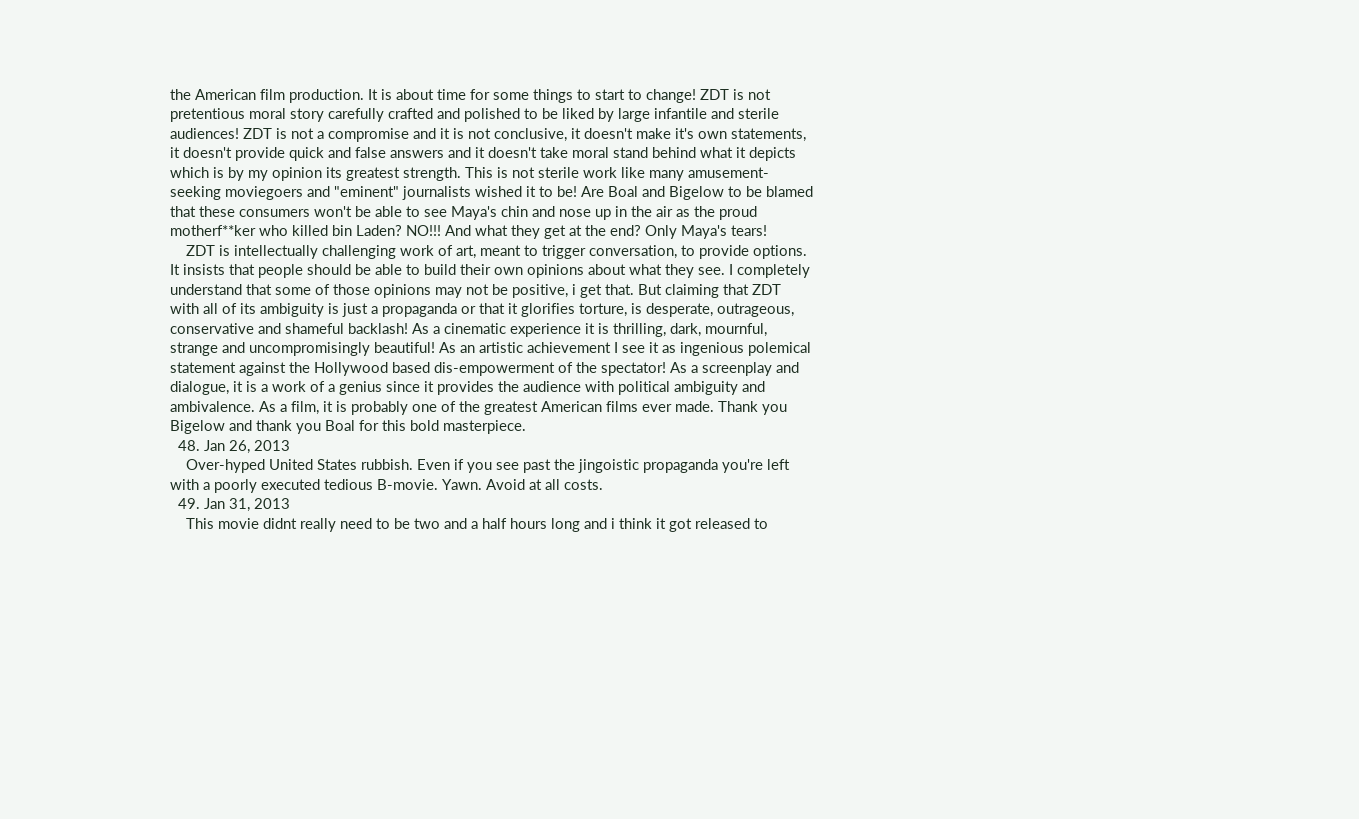the American film production. It is about time for some things to start to change! ZDT is not pretentious moral story carefully crafted and polished to be liked by large infantile and sterile audiences! ZDT is not a compromise and it is not conclusive, it doesn't make it's own statements, it doesn't provide quick and false answers and it doesn't take moral stand behind what it depicts which is by my opinion its greatest strength. This is not sterile work like many amusement-seeking moviegoers and "eminent" journalists wished it to be! Are Boal and Bigelow to be blamed that these consumers won't be able to see Maya's chin and nose up in the air as the proud motherf**ker who killed bin Laden? NO!!! And what they get at the end? Only Maya's tears!
    ZDT is intellectually challenging work of art, meant to trigger conversation, to provide options. It insists that people should be able to build their own opinions about what they see. I completely understand that some of those opinions may not be positive, i get that. But claiming that ZDT with all of its ambiguity is just a propaganda or that it glorifies torture, is desperate, outrageous, conservative and shameful backlash! As a cinematic experience it is thrilling, dark, mournful, strange and uncompromisingly beautiful! As an artistic achievement I see it as ingenious polemical statement against the Hollywood based dis-empowerment of the spectator! As a screenplay and dialogue, it is a work of a genius since it provides the audience with political ambiguity and ambivalence. As a film, it is probably one of the greatest American films ever made. Thank you Bigelow and thank you Boal for this bold masterpiece.
  48. Jan 26, 2013
    Over-hyped United States rubbish. Even if you see past the jingoistic propaganda you're left with a poorly executed tedious B-movie. Yawn. Avoid at all costs.
  49. Jan 31, 2013
    This movie didnt really need to be two and a half hours long and i think it got released to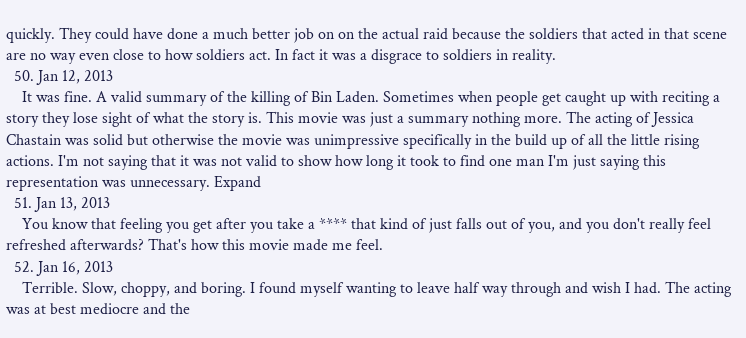quickly. They could have done a much better job on on the actual raid because the soldiers that acted in that scene are no way even close to how soldiers act. In fact it was a disgrace to soldiers in reality.
  50. Jan 12, 2013
    It was fine. A valid summary of the killing of Bin Laden. Sometimes when people get caught up with reciting a story they lose sight of what the story is. This movie was just a summary nothing more. The acting of Jessica Chastain was solid but otherwise the movie was unimpressive specifically in the build up of all the little rising actions. I'm not saying that it was not valid to show how long it took to find one man I'm just saying this representation was unnecessary. Expand
  51. Jan 13, 2013
    You know that feeling you get after you take a **** that kind of just falls out of you, and you don't really feel refreshed afterwards? That's how this movie made me feel.
  52. Jan 16, 2013
    Terrible. Slow, choppy, and boring. I found myself wanting to leave half way through and wish I had. The acting was at best mediocre and the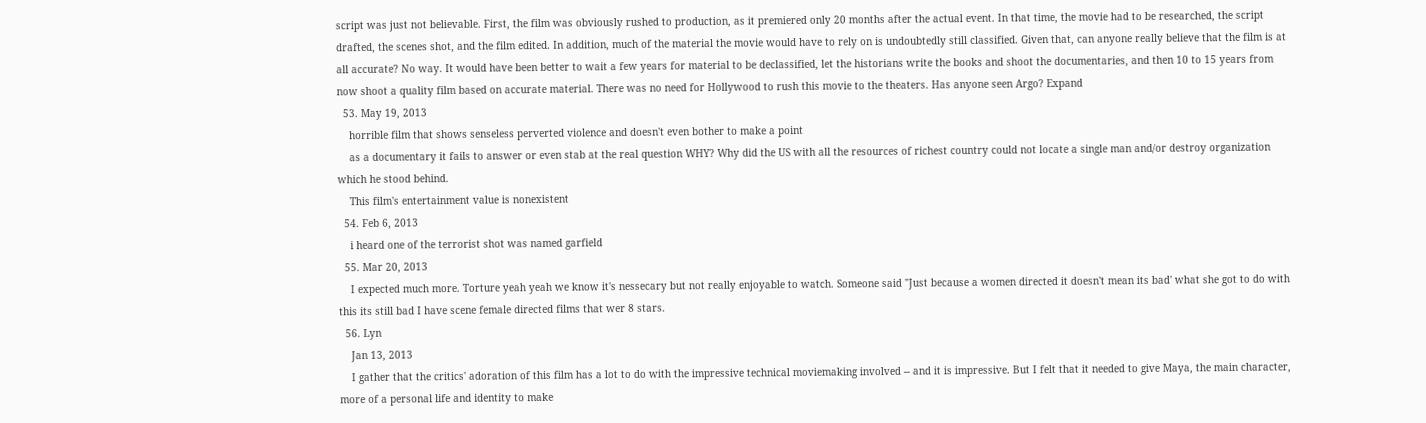script was just not believable. First, the film was obviously rushed to production, as it premiered only 20 months after the actual event. In that time, the movie had to be researched, the script drafted, the scenes shot, and the film edited. In addition, much of the material the movie would have to rely on is undoubtedly still classified. Given that, can anyone really believe that the film is at all accurate? No way. It would have been better to wait a few years for material to be declassified, let the historians write the books and shoot the documentaries, and then 10 to 15 years from now shoot a quality film based on accurate material. There was no need for Hollywood to rush this movie to the theaters. Has anyone seen Argo? Expand
  53. May 19, 2013
    horrible film that shows senseless perverted violence and doesn't even bother to make a point
    as a documentary it fails to answer or even stab at the real question WHY? Why did the US with all the resources of richest country could not locate a single man and/or destroy organization which he stood behind.
    This film's entertainment value is nonexistent
  54. Feb 6, 2013
    i heard one of the terrorist shot was named garfield
  55. Mar 20, 2013
    I expected much more. Torture yeah yeah we know it's nessecary but not really enjoyable to watch. Someone said "Just because a women directed it doesn't mean its bad' what she got to do with this its still bad I have scene female directed films that wer 8 stars.
  56. Lyn
    Jan 13, 2013
    I gather that the critics' adoration of this film has a lot to do with the impressive technical moviemaking involved -- and it is impressive. But I felt that it needed to give Maya, the main character, more of a personal life and identity to make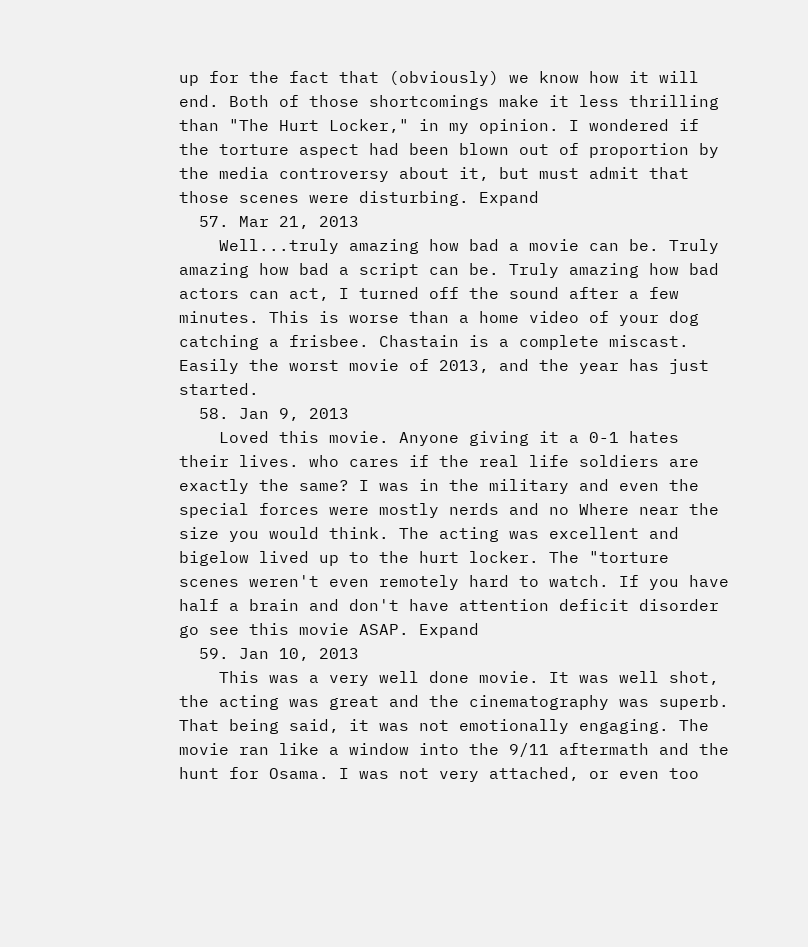up for the fact that (obviously) we know how it will end. Both of those shortcomings make it less thrilling than "The Hurt Locker," in my opinion. I wondered if the torture aspect had been blown out of proportion by the media controversy about it, but must admit that those scenes were disturbing. Expand
  57. Mar 21, 2013
    Well...truly amazing how bad a movie can be. Truly amazing how bad a script can be. Truly amazing how bad actors can act, I turned off the sound after a few minutes. This is worse than a home video of your dog catching a frisbee. Chastain is a complete miscast. Easily the worst movie of 2013, and the year has just started.
  58. Jan 9, 2013
    Loved this movie. Anyone giving it a 0-1 hates their lives. who cares if the real life soldiers are exactly the same? I was in the military and even the special forces were mostly nerds and no Where near the size you would think. The acting was excellent and bigelow lived up to the hurt locker. The "torture scenes weren't even remotely hard to watch. If you have half a brain and don't have attention deficit disorder go see this movie ASAP. Expand
  59. Jan 10, 2013
    This was a very well done movie. It was well shot, the acting was great and the cinematography was superb. That being said, it was not emotionally engaging. The movie ran like a window into the 9/11 aftermath and the hunt for Osama. I was not very attached, or even too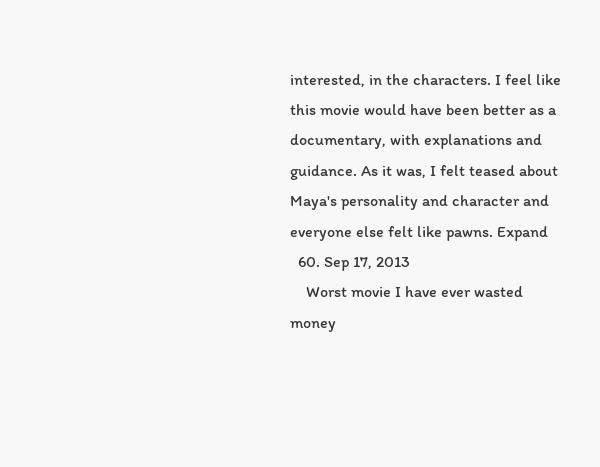interested, in the characters. I feel like this movie would have been better as a documentary, with explanations and guidance. As it was, I felt teased about Maya's personality and character and everyone else felt like pawns. Expand
  60. Sep 17, 2013
    Worst movie I have ever wasted money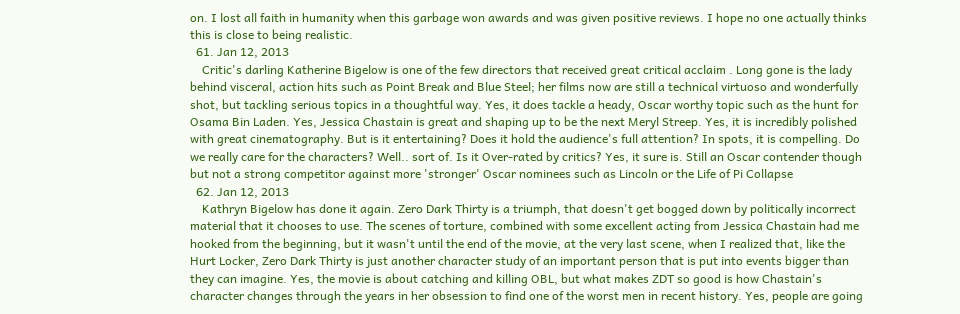on. I lost all faith in humanity when this garbage won awards and was given positive reviews. I hope no one actually thinks this is close to being realistic.
  61. Jan 12, 2013
    Critic's darling Katherine Bigelow is one of the few directors that received great critical acclaim . Long gone is the lady behind visceral, action hits such as Point Break and Blue Steel; her films now are still a technical virtuoso and wonderfully shot, but tackling serious topics in a thoughtful way. Yes, it does tackle a heady, Oscar worthy topic such as the hunt for Osama Bin Laden. Yes, Jessica Chastain is great and shaping up to be the next Meryl Streep. Yes, it is incredibly polished with great cinematography. But is it entertaining? Does it hold the audience's full attention? In spots, it is compelling. Do we really care for the characters? Well.. sort of. Is it Over-rated by critics? Yes, it sure is. Still an Oscar contender though but not a strong competitor against more 'stronger' Oscar nominees such as Lincoln or the Life of Pi Collapse
  62. Jan 12, 2013
    Kathryn Bigelow has done it again. Zero Dark Thirty is a triumph, that doesn't get bogged down by politically incorrect material that it chooses to use. The scenes of torture, combined with some excellent acting from Jessica Chastain had me hooked from the beginning, but it wasn't until the end of the movie, at the very last scene, when I realized that, like the Hurt Locker, Zero Dark Thirty is just another character study of an important person that is put into events bigger than they can imagine. Yes, the movie is about catching and killing OBL, but what makes ZDT so good is how Chastain's character changes through the years in her obsession to find one of the worst men in recent history. Yes, people are going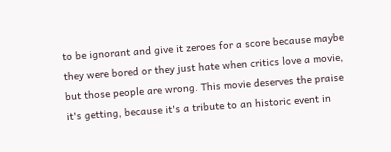to be ignorant and give it zeroes for a score because maybe they were bored or they just hate when critics love a movie, but those people are wrong. This movie deserves the praise it's getting, because it's a tribute to an historic event in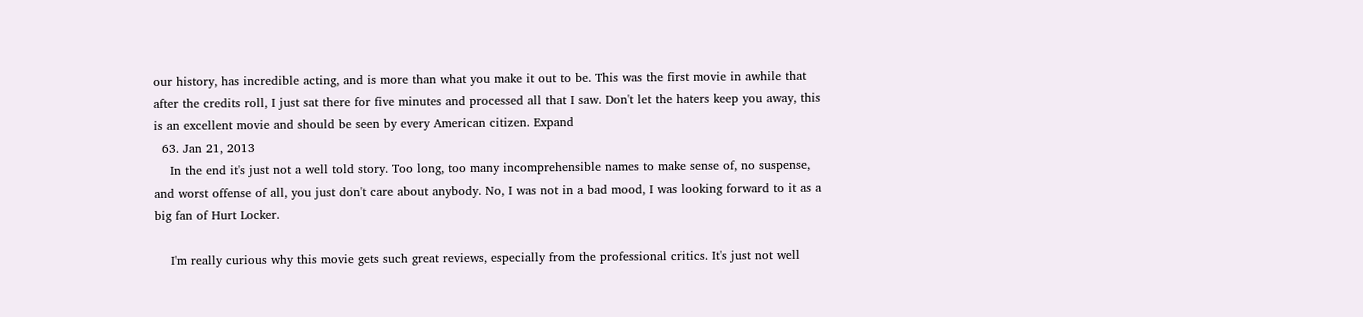our history, has incredible acting, and is more than what you make it out to be. This was the first movie in awhile that after the credits roll, I just sat there for five minutes and processed all that I saw. Don't let the haters keep you away, this is an excellent movie and should be seen by every American citizen. Expand
  63. Jan 21, 2013
    In the end it's just not a well told story. Too long, too many incomprehensible names to make sense of, no suspense, and worst offense of all, you just don't care about anybody. No, I was not in a bad mood, I was looking forward to it as a big fan of Hurt Locker.

    I'm really curious why this movie gets such great reviews, especially from the professional critics. It's just not well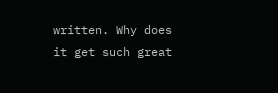written. Why does it get such great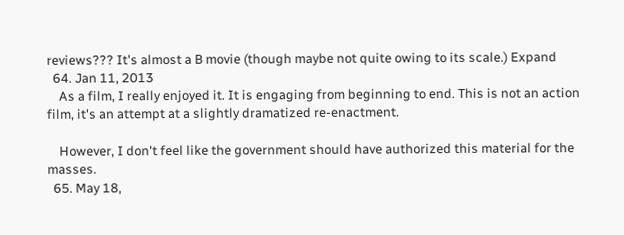reviews??? It's almost a B movie (though maybe not quite owing to its scale.) Expand
  64. Jan 11, 2013
    As a film, I really enjoyed it. It is engaging from beginning to end. This is not an action film, it's an attempt at a slightly dramatized re-enactment.

    However, I don't feel like the government should have authorized this material for the masses.
  65. May 18,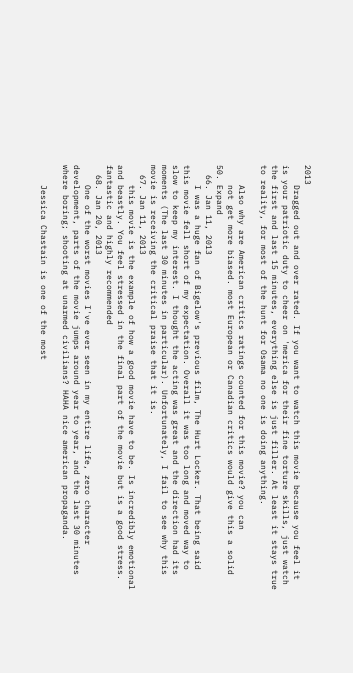2013
    Dragged out and over rated. If you want to watch this movie because you feel it is your patriotic duty to cheer on 'merica for their fine torture skills, just watch the first and last 15 minutes, everything else is just filler. At least it stays true to reality, for most of the hunt for Osama no one is doing anything.

    Also why are American critics ratings counted for this movie? you can
    not get more biased. most European or Canadian critics would give this a solid 50. Expand
  66. Jan 11, 2013
    I was a huge fan of Bigelow's previous film, The Hurt Locker. That being said this movie fell short of my expectation. Overall it was too long and moved way to slow to keep my interest. I thought the acting was great and the direction had its moments (The last 30 minutes in particular). Unfortunately, I fail to see why this movie is receiving the critical praise that it is.
  67. Jan 11, 2013
    this movie is the example of how a good movie have to be. Is incredibly emotional and beastly. You feel stressed in the final part of the movie but is a good stress. fantastic and highly recommended
  68. Jan 20, 2013
    One of the worst movies I've ever seen in my entire life, zero character development, parts of the movie jumps around year to year, and the last 30 minutes where boring; shooting at unarmed civilians? HAHA nice american propaganda.

    Jessica Chastain is one of the most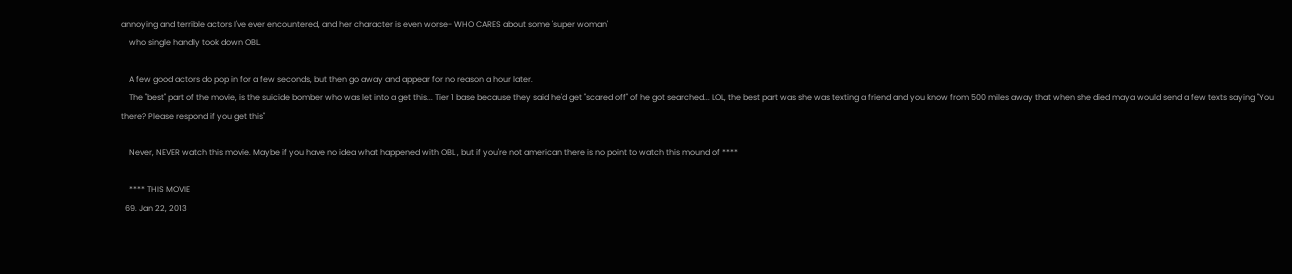annoying and terrible actors I've ever encountered, and her character is even worse- WHO CARES about some 'super woman'
    who single handly took down OBL.

    A few good actors do pop in for a few seconds, but then go away and appear for no reason a hour later.
    The "best" part of the movie, is the suicide bomber who was let into a get this... Tier 1 base because they said he'd get "scared off" of he got searched... LOL, the best part was she was texting a friend and you know from 500 miles away that when she died maya would send a few texts saying "You there? Please respond if you get this"

    Never, NEVER watch this movie. Maybe if you have no idea what happened with OBL , but if you're not american there is no point to watch this mound of ****

    **** THIS MOVIE
  69. Jan 22, 2013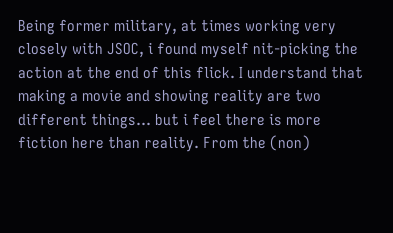Being former military, at times working very closely with JSOC, i found myself nit-picking the action at the end of this flick. I understand that making a movie and showing reality are two different things... but i feel there is more fiction here than reality. From the (non)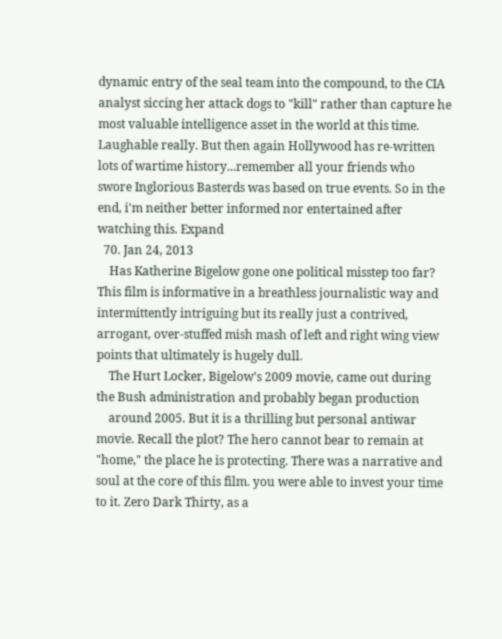dynamic entry of the seal team into the compound, to the CIA analyst siccing her attack dogs to "kill" rather than capture he most valuable intelligence asset in the world at this time. Laughable really. But then again Hollywood has re-written lots of wartime history...remember all your friends who swore Inglorious Basterds was based on true events. So in the end, i'm neither better informed nor entertained after watching this. Expand
  70. Jan 24, 2013
    Has Katherine Bigelow gone one political misstep too far? This film is informative in a breathless journalistic way and intermittently intriguing but its really just a contrived, arrogant, over-stuffed mish mash of left and right wing view points that ultimately is hugely dull.
    The Hurt Locker, Bigelow's 2009 movie, came out during the Bush administration and probably began production
    around 2005. But it is a thrilling but personal antiwar movie. Recall the plot? The hero cannot bear to remain at "home," the place he is protecting. There was a narrative and soul at the core of this film. you were able to invest your time to it. Zero Dark Thirty, as a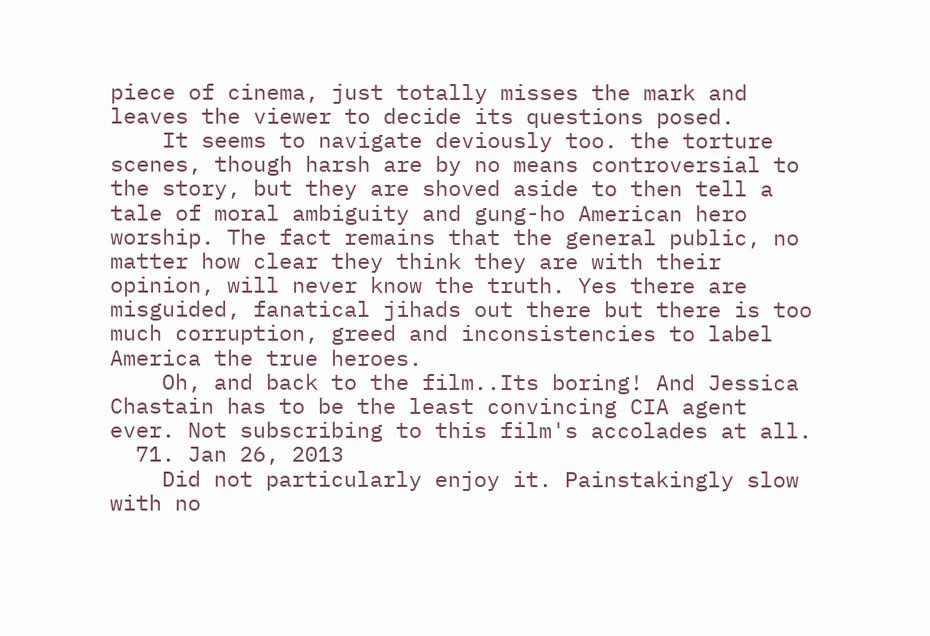piece of cinema, just totally misses the mark and leaves the viewer to decide its questions posed.
    It seems to navigate deviously too. the torture scenes, though harsh are by no means controversial to the story, but they are shoved aside to then tell a tale of moral ambiguity and gung-ho American hero worship. The fact remains that the general public, no matter how clear they think they are with their opinion, will never know the truth. Yes there are misguided, fanatical jihads out there but there is too much corruption, greed and inconsistencies to label America the true heroes.
    Oh, and back to the film..Its boring! And Jessica Chastain has to be the least convincing CIA agent ever. Not subscribing to this film's accolades at all.
  71. Jan 26, 2013
    Did not particularly enjoy it. Painstakingly slow with no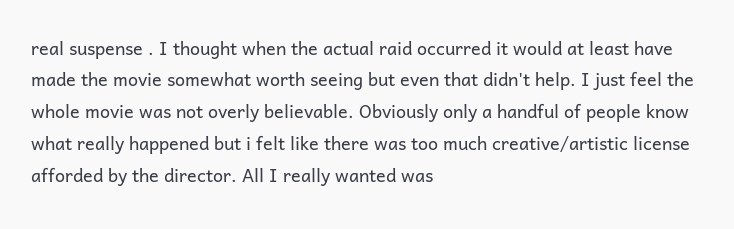real suspense . I thought when the actual raid occurred it would at least have made the movie somewhat worth seeing but even that didn't help. I just feel the whole movie was not overly believable. Obviously only a handful of people know what really happened but i felt like there was too much creative/artistic license afforded by the director. All I really wanted was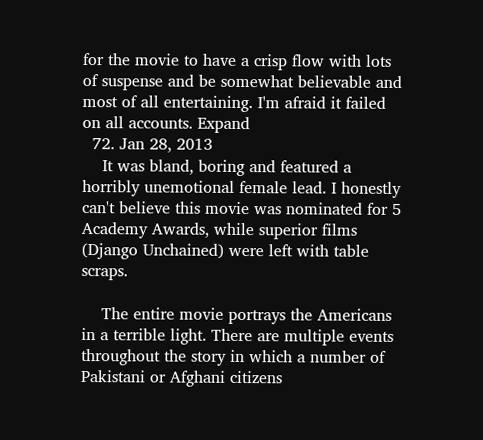for the movie to have a crisp flow with lots of suspense and be somewhat believable and most of all entertaining. I'm afraid it failed on all accounts. Expand
  72. Jan 28, 2013
    It was bland, boring and featured a horribly unemotional female lead. I honestly can't believe this movie was nominated for 5 Academy Awards, while superior films (Django Unchained) were left with table scraps.

    The entire movie portrays the Americans in a terrible light. There are multiple events throughout the story in which a number of Pakistani or Afghani citizens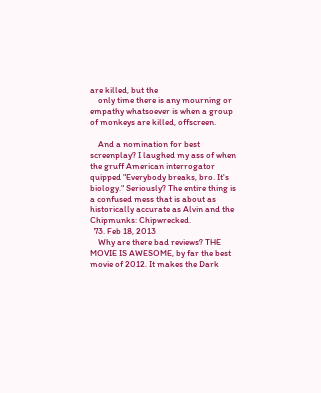are killed, but the
    only time there is any mourning or empathy whatsoever is when a group of monkeys are killed, offscreen.

    And a nomination for best screenplay? I laughed my ass of when the gruff American interrogator quipped "Everybody breaks, bro. It's biology." Seriously? The entire thing is a confused mess that is about as historically accurate as Alvin and the Chipmunks: Chipwrecked.
  73. Feb 18, 2013
    Why are there bad reviews? THE MOVIE IS AWESOME, by far the best movie of 2012. It makes the Dark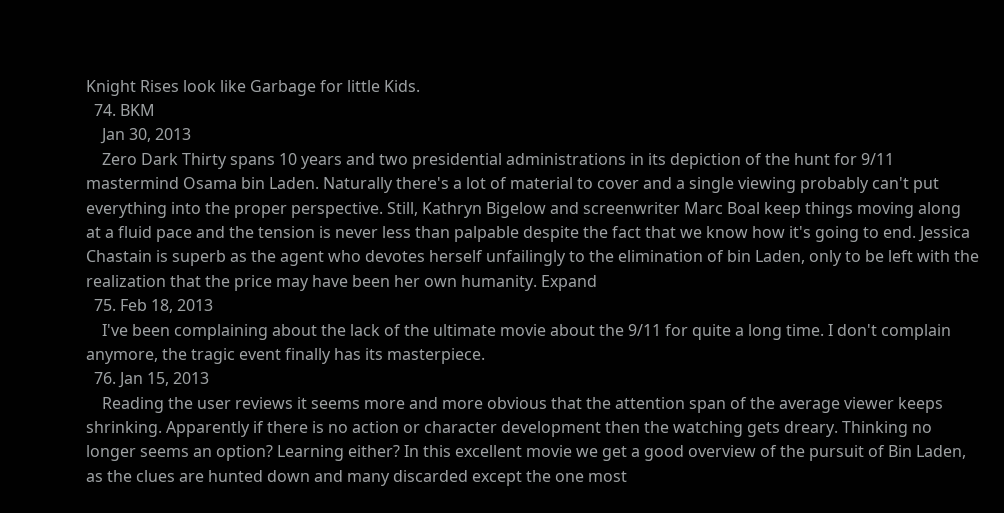Knight Rises look like Garbage for little Kids.
  74. BKM
    Jan 30, 2013
    Zero Dark Thirty spans 10 years and two presidential administrations in its depiction of the hunt for 9/11 mastermind Osama bin Laden. Naturally there's a lot of material to cover and a single viewing probably can't put everything into the proper perspective. Still, Kathryn Bigelow and screenwriter Marc Boal keep things moving along at a fluid pace and the tension is never less than palpable despite the fact that we know how it's going to end. Jessica Chastain is superb as the agent who devotes herself unfailingly to the elimination of bin Laden, only to be left with the realization that the price may have been her own humanity. Expand
  75. Feb 18, 2013
    I've been complaining about the lack of the ultimate movie about the 9/11 for quite a long time. I don't complain anymore, the tragic event finally has its masterpiece.
  76. Jan 15, 2013
    Reading the user reviews it seems more and more obvious that the attention span of the average viewer keeps shrinking. Apparently if there is no action or character development then the watching gets dreary. Thinking no longer seems an option? Learning either? In this excellent movie we get a good overview of the pursuit of Bin Laden, as the clues are hunted down and many discarded except the one most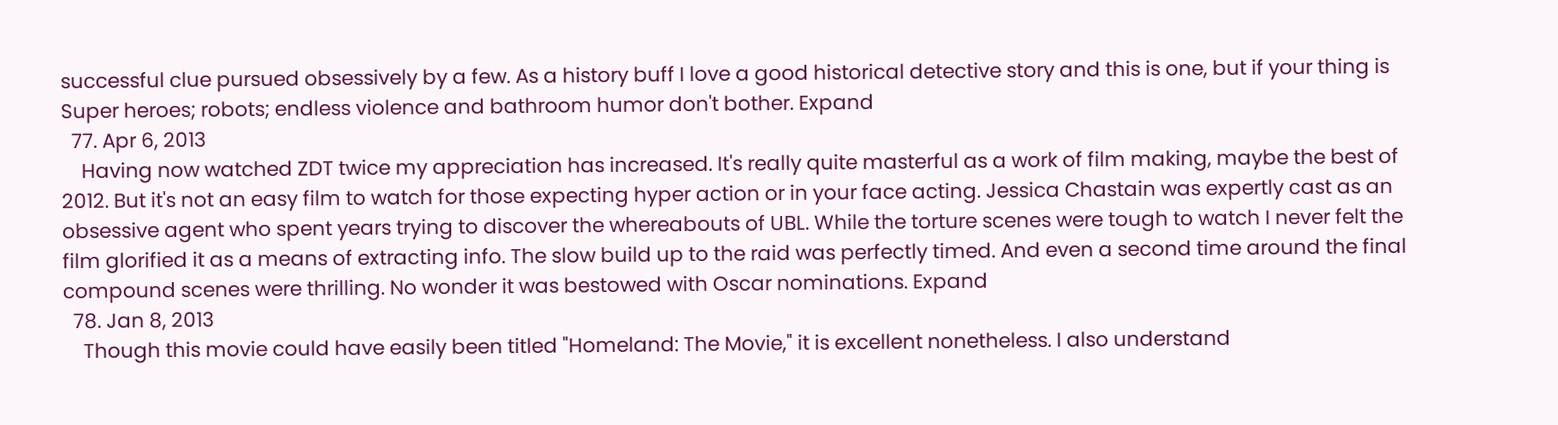successful clue pursued obsessively by a few. As a history buff I love a good historical detective story and this is one, but if your thing is Super heroes; robots; endless violence and bathroom humor don't bother. Expand
  77. Apr 6, 2013
    Having now watched ZDT twice my appreciation has increased. It's really quite masterful as a work of film making, maybe the best of 2012. But it's not an easy film to watch for those expecting hyper action or in your face acting. Jessica Chastain was expertly cast as an obsessive agent who spent years trying to discover the whereabouts of UBL. While the torture scenes were tough to watch I never felt the film glorified it as a means of extracting info. The slow build up to the raid was perfectly timed. And even a second time around the final compound scenes were thrilling. No wonder it was bestowed with Oscar nominations. Expand
  78. Jan 8, 2013
    Though this movie could have easily been titled "Homeland: The Movie," it is excellent nonetheless. I also understand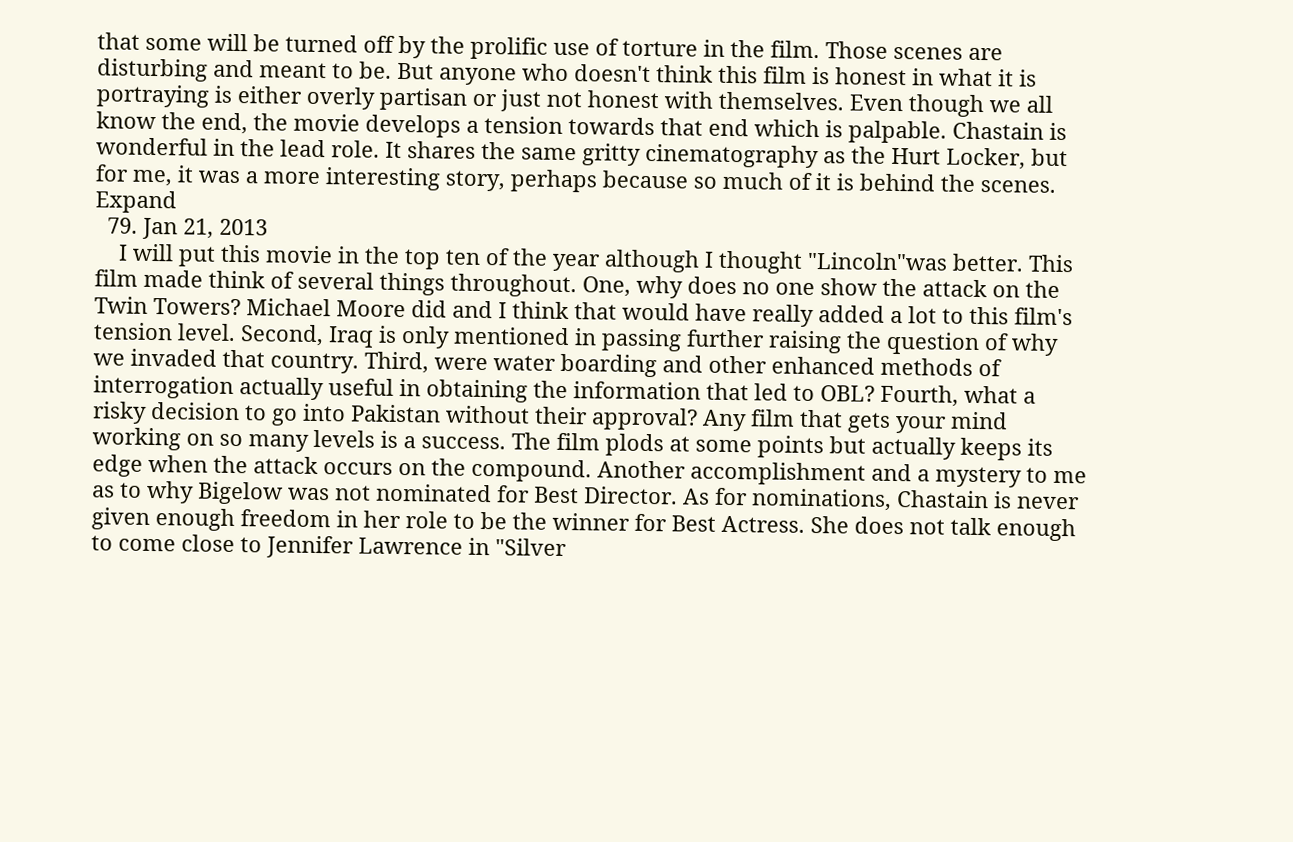that some will be turned off by the prolific use of torture in the film. Those scenes are disturbing and meant to be. But anyone who doesn't think this film is honest in what it is portraying is either overly partisan or just not honest with themselves. Even though we all know the end, the movie develops a tension towards that end which is palpable. Chastain is wonderful in the lead role. It shares the same gritty cinematography as the Hurt Locker, but for me, it was a more interesting story, perhaps because so much of it is behind the scenes. Expand
  79. Jan 21, 2013
    I will put this movie in the top ten of the year although I thought "Lincoln"was better. This film made think of several things throughout. One, why does no one show the attack on the Twin Towers? Michael Moore did and I think that would have really added a lot to this film's tension level. Second, Iraq is only mentioned in passing further raising the question of why we invaded that country. Third, were water boarding and other enhanced methods of interrogation actually useful in obtaining the information that led to OBL? Fourth, what a risky decision to go into Pakistan without their approval? Any film that gets your mind working on so many levels is a success. The film plods at some points but actually keeps its edge when the attack occurs on the compound. Another accomplishment and a mystery to me as to why Bigelow was not nominated for Best Director. As for nominations, Chastain is never given enough freedom in her role to be the winner for Best Actress. She does not talk enough to come close to Jennifer Lawrence in "Silver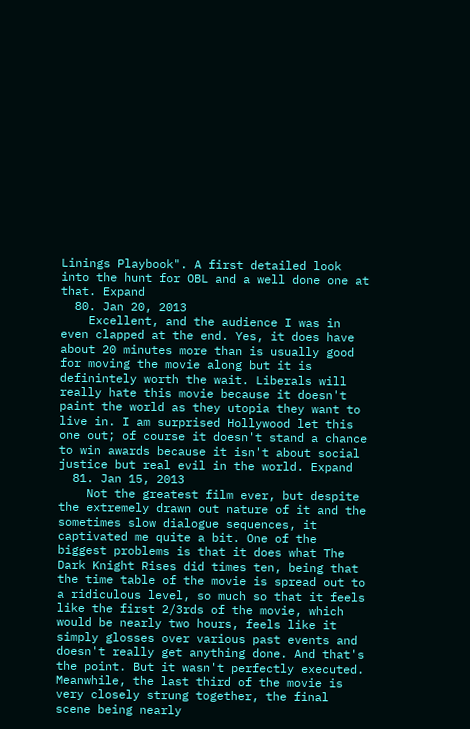Linings Playbook". A first detailed look into the hunt for OBL and a well done one at that. Expand
  80. Jan 20, 2013
    Excellent, and the audience I was in even clapped at the end. Yes, it does have about 20 minutes more than is usually good for moving the movie along but it is definintely worth the wait. Liberals will really hate this movie because it doesn't paint the world as they utopia they want to live in. I am surprised Hollywood let this one out; of course it doesn't stand a chance to win awards because it isn't about social justice but real evil in the world. Expand
  81. Jan 15, 2013
    Not the greatest film ever, but despite the extremely drawn out nature of it and the sometimes slow dialogue sequences, it captivated me quite a bit. One of the biggest problems is that it does what The Dark Knight Rises did times ten, being that the time table of the movie is spread out to a ridiculous level, so much so that it feels like the first 2/3rds of the movie, which would be nearly two hours, feels like it simply glosses over various past events and doesn't really get anything done. And that's the point. But it wasn't perfectly executed. Meanwhile, the last third of the movie is very closely strung together, the final scene being nearly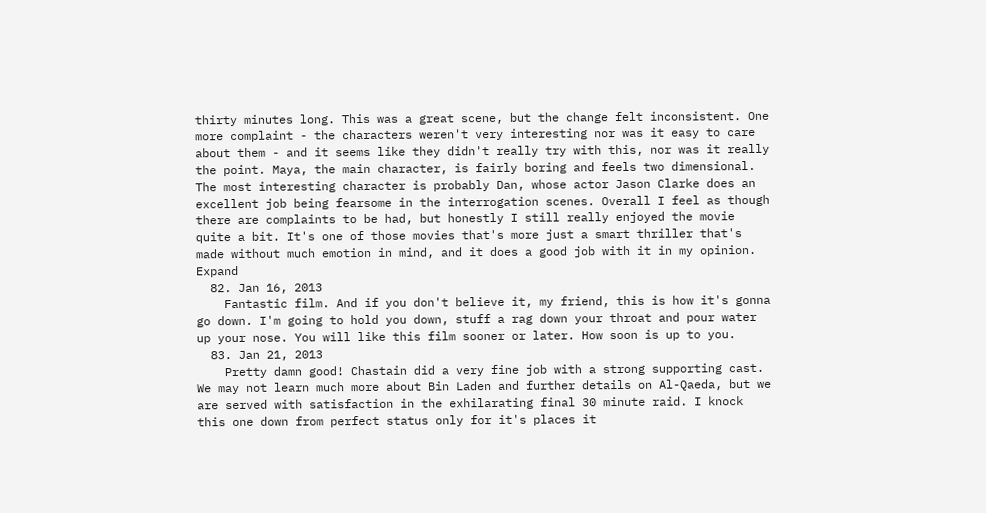thirty minutes long. This was a great scene, but the change felt inconsistent. One more complaint - the characters weren't very interesting nor was it easy to care about them - and it seems like they didn't really try with this, nor was it really the point. Maya, the main character, is fairly boring and feels two dimensional. The most interesting character is probably Dan, whose actor Jason Clarke does an excellent job being fearsome in the interrogation scenes. Overall I feel as though there are complaints to be had, but honestly I still really enjoyed the movie quite a bit. It's one of those movies that's more just a smart thriller that's made without much emotion in mind, and it does a good job with it in my opinion. Expand
  82. Jan 16, 2013
    Fantastic film. And if you don't believe it, my friend, this is how it's gonna go down. I'm going to hold you down, stuff a rag down your throat and pour water up your nose. You will like this film sooner or later. How soon is up to you.
  83. Jan 21, 2013
    Pretty damn good! Chastain did a very fine job with a strong supporting cast. We may not learn much more about Bin Laden and further details on Al-Qaeda, but we are served with satisfaction in the exhilarating final 30 minute raid. I knock this one down from perfect status only for it's places it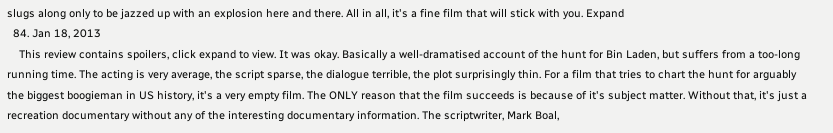slugs along only to be jazzed up with an explosion here and there. All in all, it's a fine film that will stick with you. Expand
  84. Jan 18, 2013
    This review contains spoilers, click expand to view. It was okay. Basically a well-dramatised account of the hunt for Bin Laden, but suffers from a too-long running time. The acting is very average, the script sparse, the dialogue terrible, the plot surprisingly thin. For a film that tries to chart the hunt for arguably the biggest boogieman in US history, it's a very empty film. The ONLY reason that the film succeeds is because of it's subject matter. Without that, it's just a recreation documentary without any of the interesting documentary information. The scriptwriter, Mark Boal,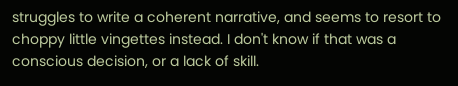struggles to write a coherent narrative, and seems to resort to choppy little vingettes instead. I don't know if that was a conscious decision, or a lack of skill.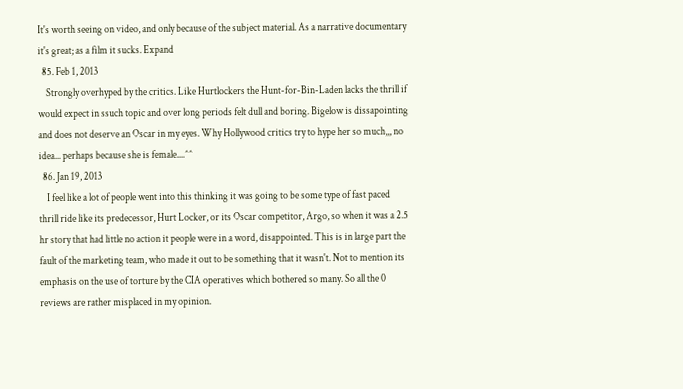It's worth seeing on video, and only because of the subject material. As a narrative documentary it's great; as a film it sucks. Expand
  85. Feb 1, 2013
    Strongly overhyped by the critics. Like Hurtlockers the Hunt-for-Bin-Laden lacks the thrill if would expect in ssuch topic and over long periods felt dull and boring. Bigelow is dissapointing and does not deserve an Oscar in my eyes. Why Hollywood critics try to hype her so much,,, no idea... perhaps because she is female....^^
  86. Jan 19, 2013
    I feel like a lot of people went into this thinking it was going to be some type of fast paced thrill ride like its predecessor, Hurt Locker, or its Oscar competitor, Argo, so when it was a 2.5 hr story that had little no action it people were in a word, disappointed. This is in large part the fault of the marketing team, who made it out to be something that it wasn't. Not to mention its emphasis on the use of torture by the CIA operatives which bothered so many. So all the 0 reviews are rather misplaced in my opinion.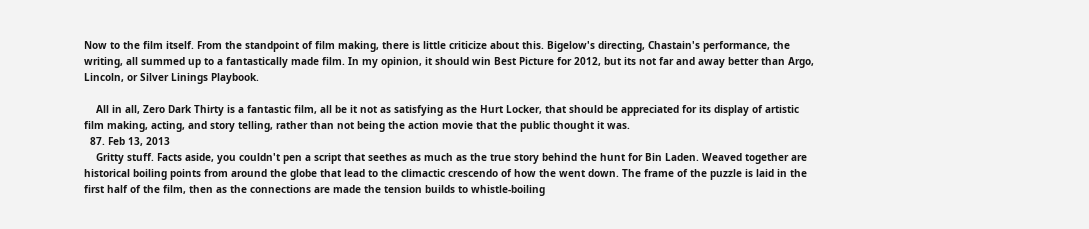Now to the film itself. From the standpoint of film making, there is little criticize about this. Bigelow's directing, Chastain's performance, the writing, all summed up to a fantastically made film. In my opinion, it should win Best Picture for 2012, but its not far and away better than Argo, Lincoln, or Silver Linings Playbook.

    All in all, Zero Dark Thirty is a fantastic film, all be it not as satisfying as the Hurt Locker, that should be appreciated for its display of artistic film making, acting, and story telling, rather than not being the action movie that the public thought it was.
  87. Feb 13, 2013
    Gritty stuff. Facts aside, you couldn't pen a script that seethes as much as the true story behind the hunt for Bin Laden. Weaved together are historical boiling points from around the globe that lead to the climactic crescendo of how the went down. The frame of the puzzle is laid in the first half of the film, then as the connections are made the tension builds to whistle-boiling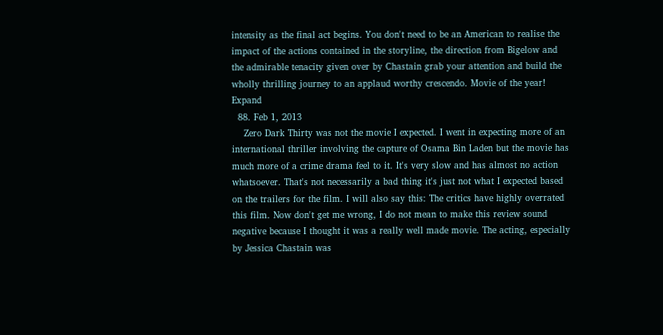intensity as the final act begins. You don't need to be an American to realise the impact of the actions contained in the storyline, the direction from Bigelow and the admirable tenacity given over by Chastain grab your attention and build the wholly thrilling journey to an applaud worthy crescendo. Movie of the year! Expand
  88. Feb 1, 2013
    Zero Dark Thirty was not the movie I expected. I went in expecting more of an international thriller involving the capture of Osama Bin Laden but the movie has much more of a crime drama feel to it. It's very slow and has almost no action whatsoever. That's not necessarily a bad thing it's just not what I expected based on the trailers for the film. I will also say this: The critics have highly overrated this film. Now don't get me wrong, I do not mean to make this review sound negative because I thought it was a really well made movie. The acting, especially by Jessica Chastain was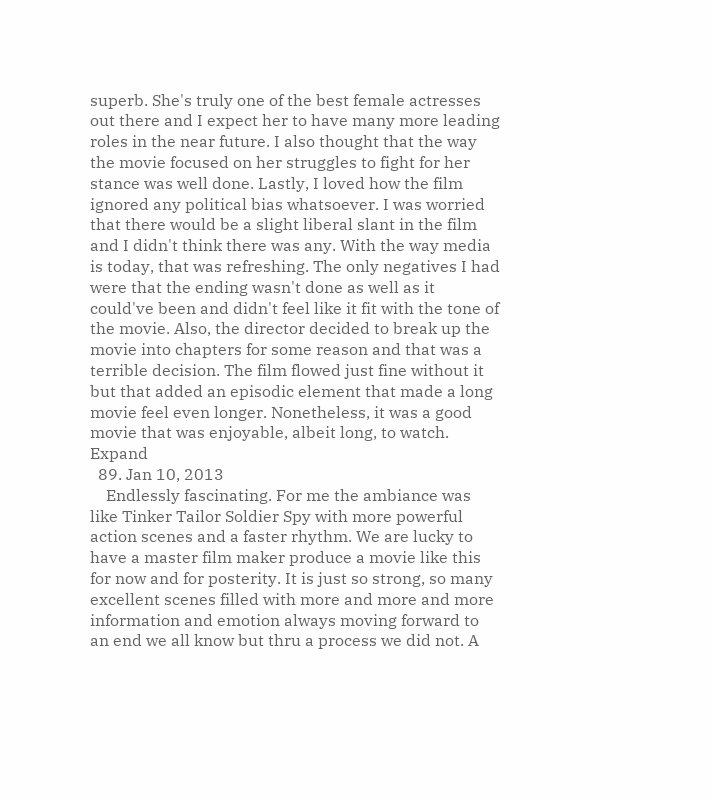superb. She's truly one of the best female actresses out there and I expect her to have many more leading roles in the near future. I also thought that the way the movie focused on her struggles to fight for her stance was well done. Lastly, I loved how the film ignored any political bias whatsoever. I was worried that there would be a slight liberal slant in the film and I didn't think there was any. With the way media is today, that was refreshing. The only negatives I had were that the ending wasn't done as well as it could've been and didn't feel like it fit with the tone of the movie. Also, the director decided to break up the movie into chapters for some reason and that was a terrible decision. The film flowed just fine without it but that added an episodic element that made a long movie feel even longer. Nonetheless, it was a good movie that was enjoyable, albeit long, to watch. Expand
  89. Jan 10, 2013
    Endlessly fascinating. For me the ambiance was like Tinker Tailor Soldier Spy with more powerful action scenes and a faster rhythm. We are lucky to have a master film maker produce a movie like this for now and for posterity. It is just so strong, so many excellent scenes filled with more and more and more information and emotion always moving forward to an end we all know but thru a process we did not. A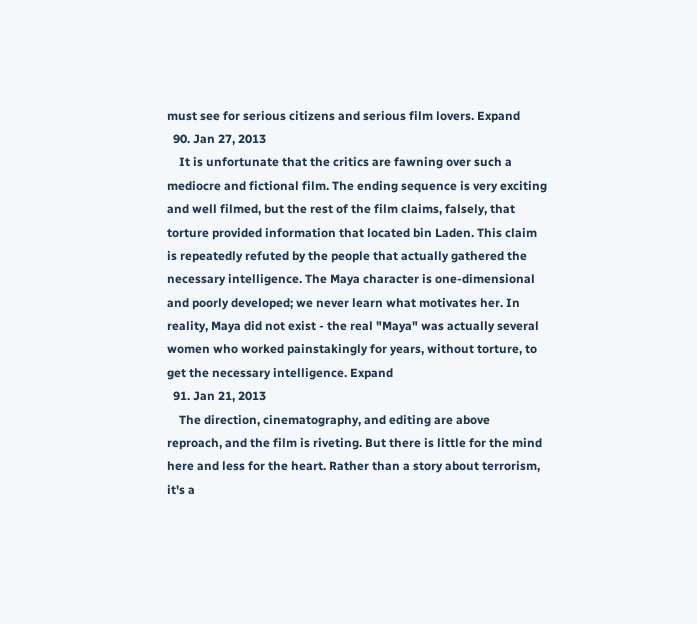must see for serious citizens and serious film lovers. Expand
  90. Jan 27, 2013
    It is unfortunate that the critics are fawning over such a mediocre and fictional film. The ending sequence is very exciting and well filmed, but the rest of the film claims, falsely, that torture provided information that located bin Laden. This claim is repeatedly refuted by the people that actually gathered the necessary intelligence. The Maya character is one-dimensional and poorly developed; we never learn what motivates her. In reality, Maya did not exist - the real "Maya" was actually several women who worked painstakingly for years, without torture, to get the necessary intelligence. Expand
  91. Jan 21, 2013
    The direction, cinematography, and editing are above reproach, and the film is riveting. But there is little for the mind here and less for the heart. Rather than a story about terrorism, it's a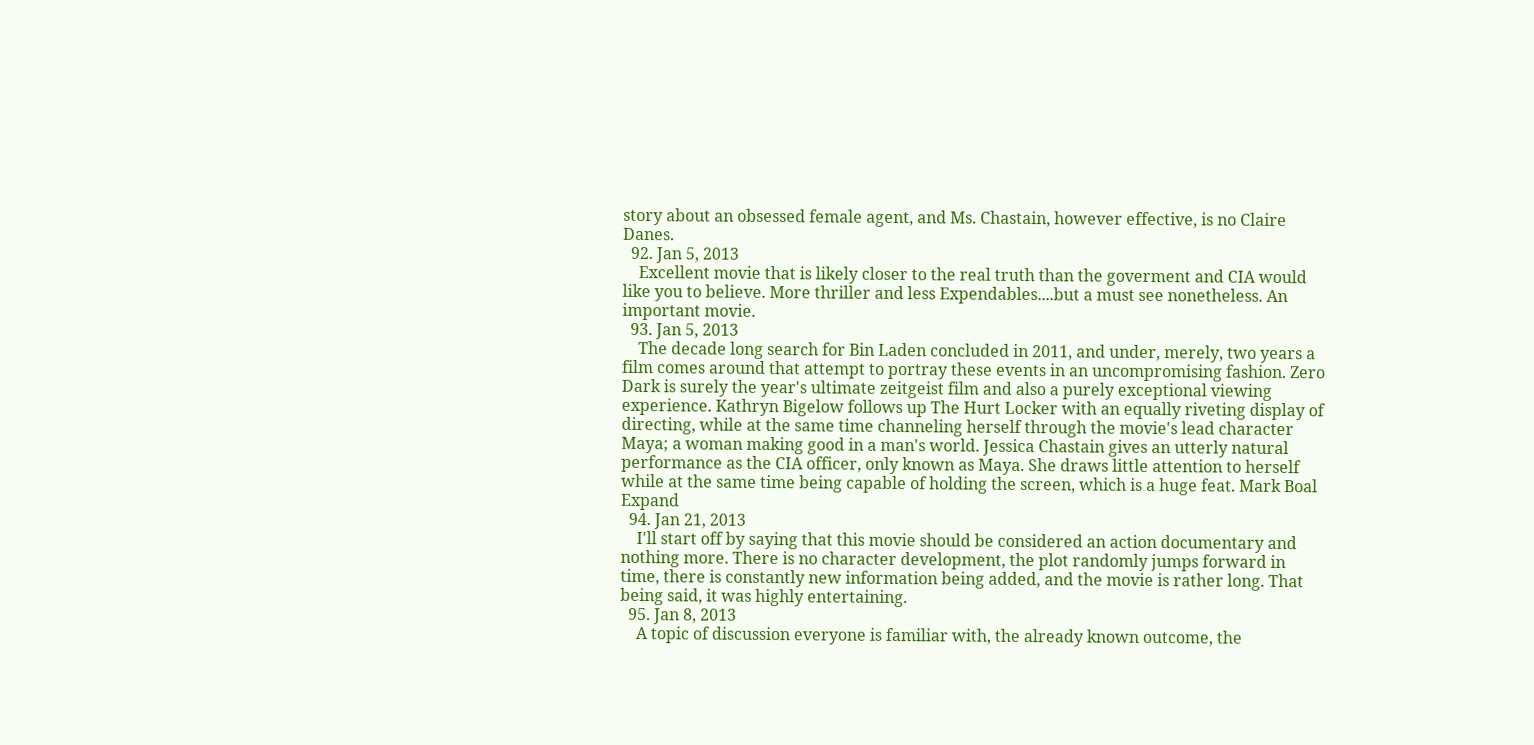story about an obsessed female agent, and Ms. Chastain, however effective, is no Claire Danes.
  92. Jan 5, 2013
    Excellent movie that is likely closer to the real truth than the goverment and CIA would like you to believe. More thriller and less Expendables....but a must see nonetheless. An important movie.
  93. Jan 5, 2013
    The decade long search for Bin Laden concluded in 2011, and under, merely, two years a film comes around that attempt to portray these events in an uncompromising fashion. Zero Dark is surely the year's ultimate zeitgeist film and also a purely exceptional viewing experience. Kathryn Bigelow follows up The Hurt Locker with an equally riveting display of directing, while at the same time channeling herself through the movie's lead character Maya; a woman making good in a man's world. Jessica Chastain gives an utterly natural performance as the CIA officer, only known as Maya. She draws little attention to herself while at the same time being capable of holding the screen, which is a huge feat. Mark Boal Expand
  94. Jan 21, 2013
    I'll start off by saying that this movie should be considered an action documentary and nothing more. There is no character development, the plot randomly jumps forward in time, there is constantly new information being added, and the movie is rather long. That being said, it was highly entertaining.
  95. Jan 8, 2013
    A topic of discussion everyone is familiar with, the already known outcome, the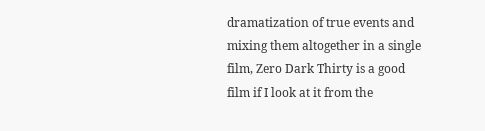dramatization of true events and mixing them altogether in a single film, Zero Dark Thirty is a good film if I look at it from the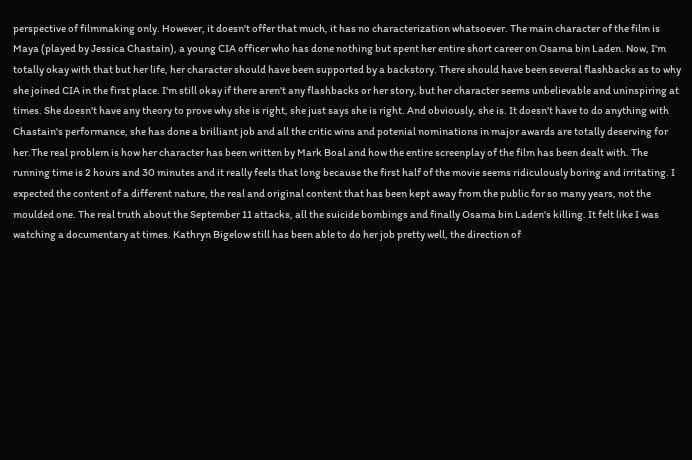perspective of filmmaking only. However, it doesn't offer that much, it has no characterization whatsoever. The main character of the film is Maya (played by Jessica Chastain), a young CIA officer who has done nothing but spent her entire short career on Osama bin Laden. Now, I'm totally okay with that but her life, her character should have been supported by a backstory. There should have been several flashbacks as to why she joined CIA in the first place. I'm still okay if there aren't any flashbacks or her story, but her character seems unbelievable and uninspiring at times. She doesn't have any theory to prove why she is right, she just says she is right. And obviously, she is. It doesn't have to do anything with Chastain's performance, she has done a brilliant job and all the critic wins and potenial nominations in major awards are totally deserving for her.The real problem is how her character has been written by Mark Boal and how the entire screenplay of the film has been dealt with. The running time is 2 hours and 30 minutes and it really feels that long because the first half of the movie seems ridiculously boring and irritating. I expected the content of a different nature, the real and original content that has been kept away from the public for so many years, not the moulded one. The real truth about the September 11 attacks, all the suicide bombings and finally Osama bin Laden's killing. It felt like I was watching a documentary at times. Kathryn Bigelow still has been able to do her job pretty well, the direction of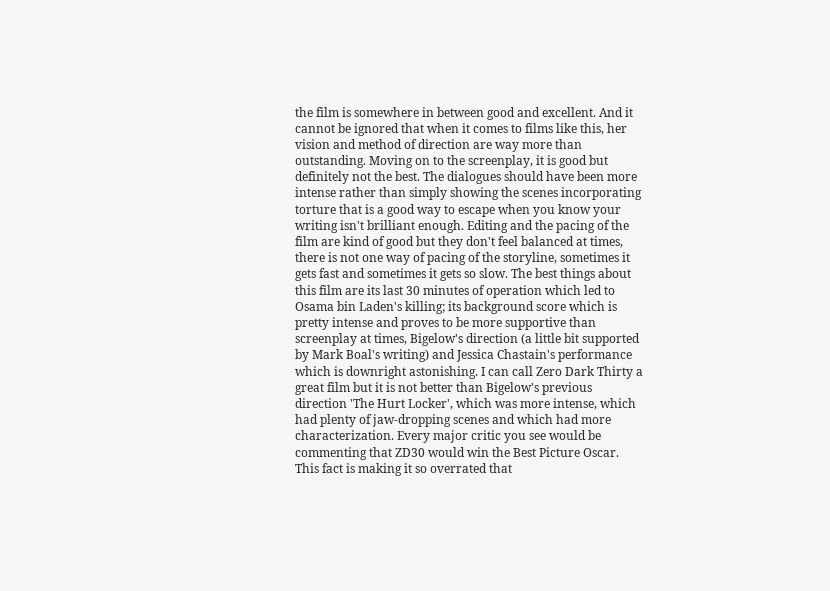the film is somewhere in between good and excellent. And it cannot be ignored that when it comes to films like this, her vision and method of direction are way more than outstanding. Moving on to the screenplay, it is good but definitely not the best. The dialogues should have been more intense rather than simply showing the scenes incorporating torture that is a good way to escape when you know your writing isn't brilliant enough. Editing and the pacing of the film are kind of good but they don't feel balanced at times, there is not one way of pacing of the storyline, sometimes it gets fast and sometimes it gets so slow. The best things about this film are its last 30 minutes of operation which led to Osama bin Laden's killing; its background score which is pretty intense and proves to be more supportive than screenplay at times, Bigelow's direction (a little bit supported by Mark Boal's writing) and Jessica Chastain's performance which is downright astonishing. I can call Zero Dark Thirty a great film but it is not better than Bigelow's previous direction 'The Hurt Locker', which was more intense, which had plenty of jaw-dropping scenes and which had more characterization. Every major critic you see would be commenting that ZD30 would win the Best Picture Oscar. This fact is making it so overrated that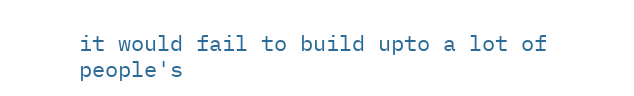it would fail to build upto a lot of people's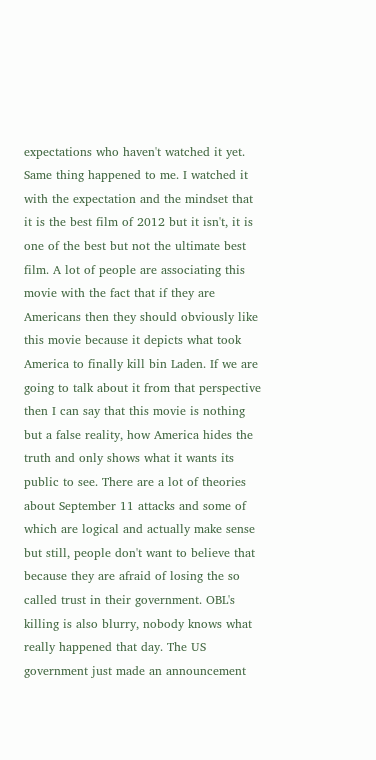expectations who haven't watched it yet. Same thing happened to me. I watched it with the expectation and the mindset that it is the best film of 2012 but it isn't, it is one of the best but not the ultimate best film. A lot of people are associating this movie with the fact that if they are Americans then they should obviously like this movie because it depicts what took America to finally kill bin Laden. If we are going to talk about it from that perspective then I can say that this movie is nothing but a false reality, how America hides the truth and only shows what it wants its public to see. There are a lot of theories about September 11 attacks and some of which are logical and actually make sense but still, people don't want to believe that because they are afraid of losing the so called trust in their government. OBL's killing is also blurry, nobody knows what really happened that day. The US government just made an announcement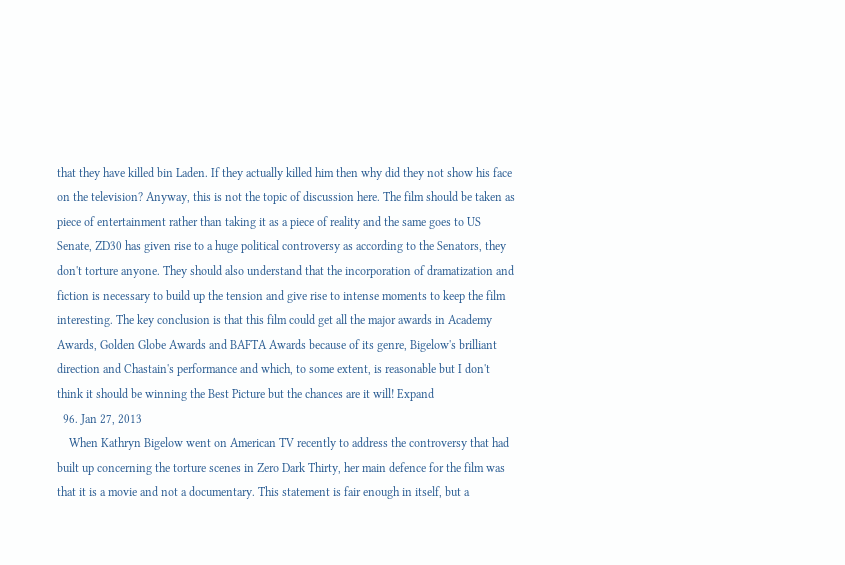that they have killed bin Laden. If they actually killed him then why did they not show his face on the television? Anyway, this is not the topic of discussion here. The film should be taken as piece of entertainment rather than taking it as a piece of reality and the same goes to US Senate, ZD30 has given rise to a huge political controversy as according to the Senators, they don't torture anyone. They should also understand that the incorporation of dramatization and fiction is necessary to build up the tension and give rise to intense moments to keep the film interesting. The key conclusion is that this film could get all the major awards in Academy Awards, Golden Globe Awards and BAFTA Awards because of its genre, Bigelow's brilliant direction and Chastain's performance and which, to some extent, is reasonable but I don't think it should be winning the Best Picture but the chances are it will! Expand
  96. Jan 27, 2013
    When Kathryn Bigelow went on American TV recently to address the controversy that had built up concerning the torture scenes in Zero Dark Thirty, her main defence for the film was that it is a movie and not a documentary. This statement is fair enough in itself, but a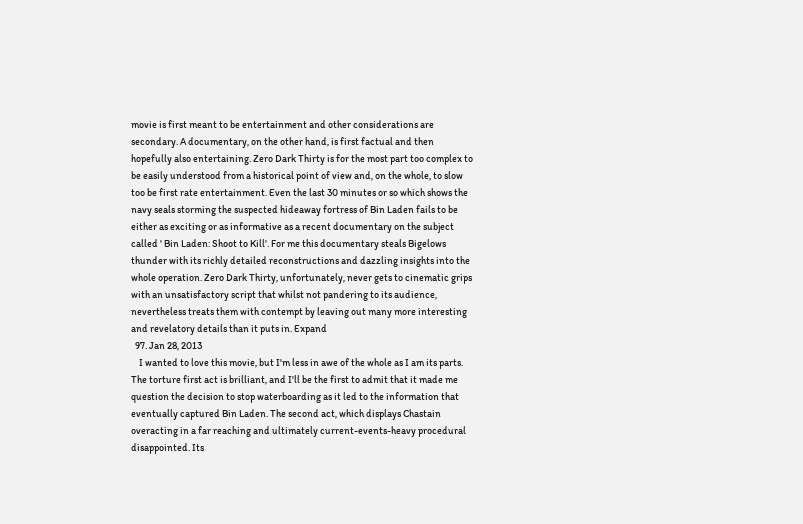movie is first meant to be entertainment and other considerations are secondary. A documentary, on the other hand, is first factual and then hopefully also entertaining. Zero Dark Thirty is for the most part too complex to be easily understood from a historical point of view and, on the whole, to slow too be first rate entertainment. Even the last 30 minutes or so which shows the navy seals storming the suspected hideaway fortress of Bin Laden fails to be either as exciting or as informative as a recent documentary on the subject called ' Bin Laden: Shoot to Kill'. For me this documentary steals Bigelows thunder with its richly detailed reconstructions and dazzling insights into the whole operation. Zero Dark Thirty, unfortunately, never gets to cinematic grips with an unsatisfactory script that whilst not pandering to its audience, nevertheless treats them with contempt by leaving out many more interesting and revelatory details than it puts in. Expand
  97. Jan 28, 2013
    I wanted to love this movie, but I'm less in awe of the whole as I am its parts. The torture first act is brilliant, and I'll be the first to admit that it made me question the decision to stop waterboarding as it led to the information that eventually captured Bin Laden. The second act, which displays Chastain overacting in a far reaching and ultimately current-events-heavy procedural disappointed. Its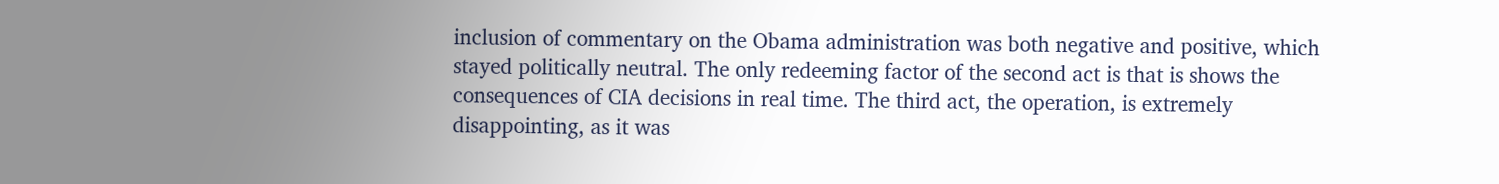inclusion of commentary on the Obama administration was both negative and positive, which stayed politically neutral. The only redeeming factor of the second act is that is shows the consequences of CIA decisions in real time. The third act, the operation, is extremely disappointing, as it was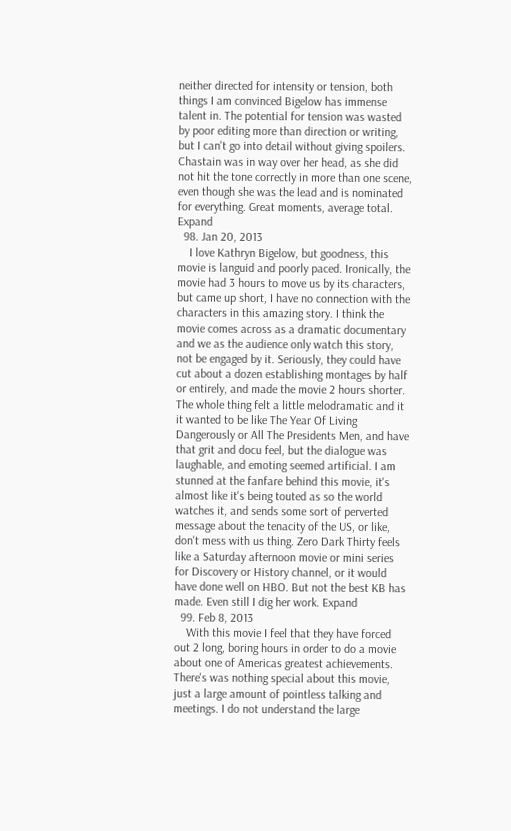neither directed for intensity or tension, both things I am convinced Bigelow has immense talent in. The potential for tension was wasted by poor editing more than direction or writing, but I can't go into detail without giving spoilers. Chastain was in way over her head, as she did not hit the tone correctly in more than one scene, even though she was the lead and is nominated for everything. Great moments, average total. Expand
  98. Jan 20, 2013
    I love Kathryn Bigelow, but goodness, this movie is languid and poorly paced. Ironically, the movie had 3 hours to move us by its characters, but came up short, I have no connection with the characters in this amazing story. I think the movie comes across as a dramatic documentary and we as the audience only watch this story, not be engaged by it. Seriously, they could have cut about a dozen establishing montages by half or entirely, and made the movie 2 hours shorter. The whole thing felt a little melodramatic and it it wanted to be like The Year Of Living Dangerously or All The Presidents Men, and have that grit and docu feel, but the dialogue was laughable, and emoting seemed artificial. I am stunned at the fanfare behind this movie, it's almost like it's being touted as so the world watches it, and sends some sort of perverted message about the tenacity of the US, or like, don't mess with us thing. Zero Dark Thirty feels like a Saturday afternoon movie or mini series for Discovery or History channel, or it would have done well on HBO. But not the best KB has made. Even still I dig her work. Expand
  99. Feb 8, 2013
    With this movie I feel that they have forced out 2 long, boring hours in order to do a movie about one of Americas greatest achievements. There's was nothing special about this movie, just a large amount of pointless talking and meetings. I do not understand the large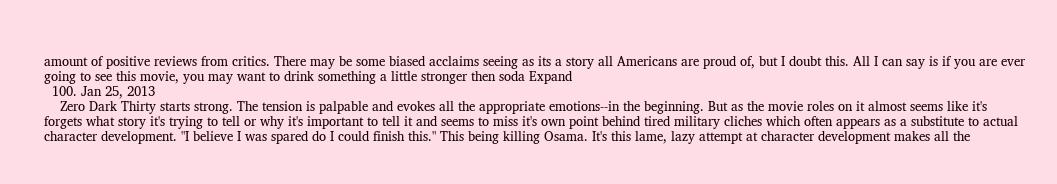amount of positive reviews from critics. There may be some biased acclaims seeing as its a story all Americans are proud of, but I doubt this. All I can say is if you are ever going to see this movie, you may want to drink something a little stronger then soda Expand
  100. Jan 25, 2013
    Zero Dark Thirty starts strong. The tension is palpable and evokes all the appropriate emotions--in the beginning. But as the movie roles on it almost seems like it's forgets what story it's trying to tell or why it's important to tell it and seems to miss it's own point behind tired military cliches which often appears as a substitute to actual character development. "I believe I was spared do I could finish this." This being killing Osama. It's this lame, lazy attempt at character development makes all the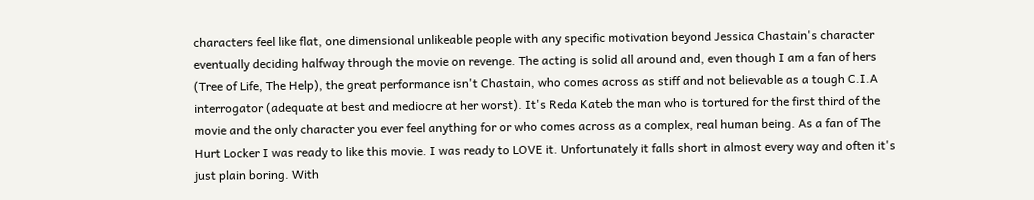characters feel like flat, one dimensional unlikeable people with any specific motivation beyond Jessica Chastain's character eventually deciding halfway through the movie on revenge. The acting is solid all around and, even though I am a fan of hers (Tree of Life, The Help), the great performance isn't Chastain, who comes across as stiff and not believable as a tough C.I.A interrogator (adequate at best and mediocre at her worst). It's Reda Kateb the man who is tortured for the first third of the movie and the only character you ever feel anything for or who comes across as a complex, real human being. As a fan of The Hurt Locker I was ready to like this movie. I was ready to LOVE it. Unfortunately it falls short in almost every way and often it's just plain boring. With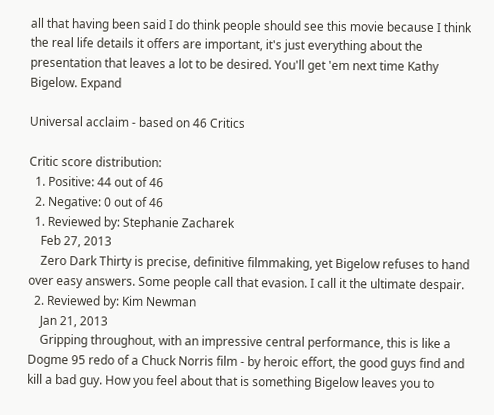all that having been said I do think people should see this movie because I think the real life details it offers are important, it's just everything about the presentation that leaves a lot to be desired. You'll get 'em next time Kathy Bigelow. Expand

Universal acclaim - based on 46 Critics

Critic score distribution:
  1. Positive: 44 out of 46
  2. Negative: 0 out of 46
  1. Reviewed by: Stephanie Zacharek
    Feb 27, 2013
    Zero Dark Thirty is precise, definitive filmmaking, yet Bigelow refuses to hand over easy answers. Some people call that evasion. I call it the ultimate despair.
  2. Reviewed by: Kim Newman
    Jan 21, 2013
    Gripping throughout, with an impressive central performance, this is like a Dogme 95 redo of a Chuck Norris film - by heroic effort, the good guys find and kill a bad guy. How you feel about that is something Bigelow leaves you to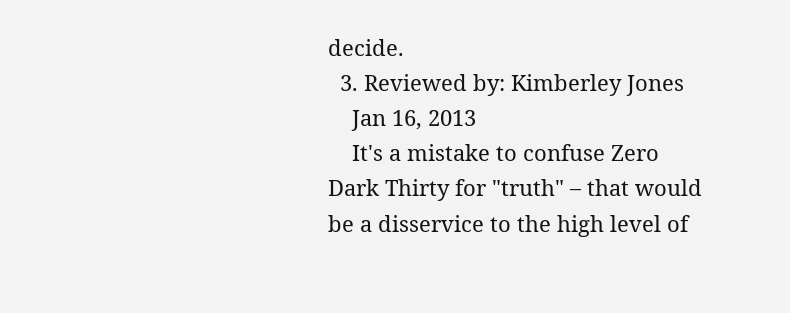decide.
  3. Reviewed by: Kimberley Jones
    Jan 16, 2013
    It's a mistake to confuse Zero Dark Thirty for "truth" – that would be a disservice to the high level of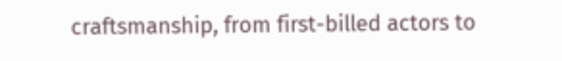craftsmanship, from first-billed actors to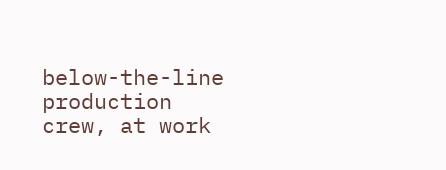below-the-line production crew, at work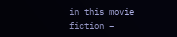in this movie fiction –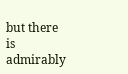but there is admirably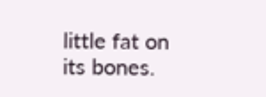little fat on its bones.